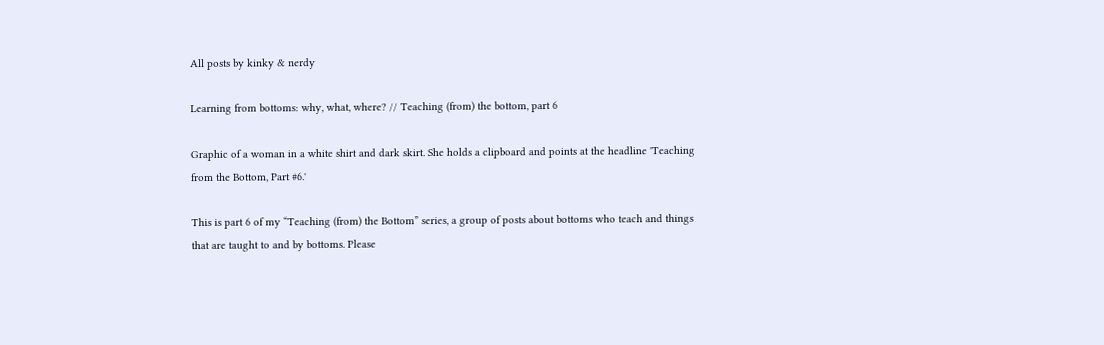All posts by kinky & nerdy

Learning from bottoms: why, what, where? // Teaching (from) the bottom, part 6

Graphic of a woman in a white shirt and dark skirt. She holds a clipboard and points at the headline 'Teaching from the Bottom, Part #6.'

This is part 6 of my “Teaching (from) the Bottom” series, a group of posts about bottoms who teach and things that are taught to and by bottoms. Please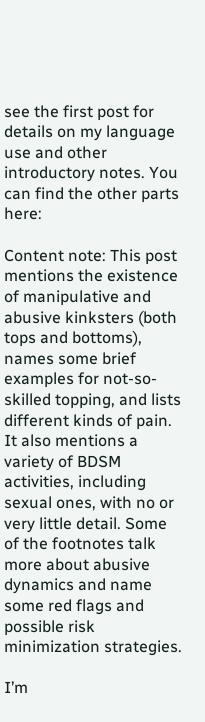see the first post for details on my language use and other introductory notes. You can find the other parts here:

Content note: This post mentions the existence of manipulative and abusive kinksters (both tops and bottoms), names some brief examples for not-so-skilled topping, and lists different kinds of pain. It also mentions a variety of BDSM activities, including sexual ones, with no or very little detail. Some of the footnotes talk more about abusive dynamics and name some red flags and possible risk minimization strategies.

I’m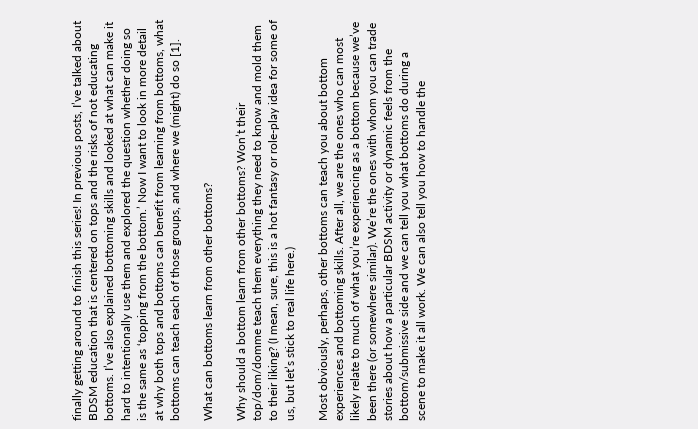finally getting around to finish this series! In previous posts, I’ve talked about BDSM education that is centered on tops and the risks of not educating bottoms. I’ve also explained bottoming skills and looked at what can make it hard to intentionally use them and explored the question whether doing so is the same as ‘topping from the bottom.’ Now I want to look in more detail at why both tops and bottoms can benefit from learning from bottoms, what bottoms can teach each of those groups, and where we (might) do so [1].

What can bottoms learn from other bottoms?

Why should a bottom learn from other bottoms? Won’t their top/dom/domme teach them everything they need to know and mold them to their liking? (I mean, sure, this is a hot fantasy or role-play idea for some of us, but let’s stick to real life here.)

Most obviously, perhaps, other bottoms can teach you about bottom experiences and bottoming skills. After all, we are the ones who can most likely relate to much of what you’re experiencing as a bottom because we’ve been there (or somewhere similar). We’re the ones with whom you can trade stories about how a particular BDSM activity or dynamic feels from the bottom/submissive side and we can tell you what bottoms do during a scene to make it all work. We can also tell you how to handle the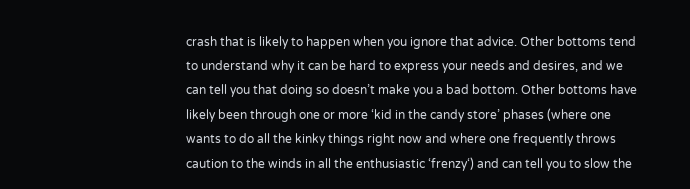crash that is likely to happen when you ignore that advice. Other bottoms tend to understand why it can be hard to express your needs and desires, and we can tell you that doing so doesn’t make you a bad bottom. Other bottoms have likely been through one or more ‘kid in the candy store’ phases (where one wants to do all the kinky things right now and where one frequently throws caution to the winds in all the enthusiastic ‘frenzy‘) and can tell you to slow the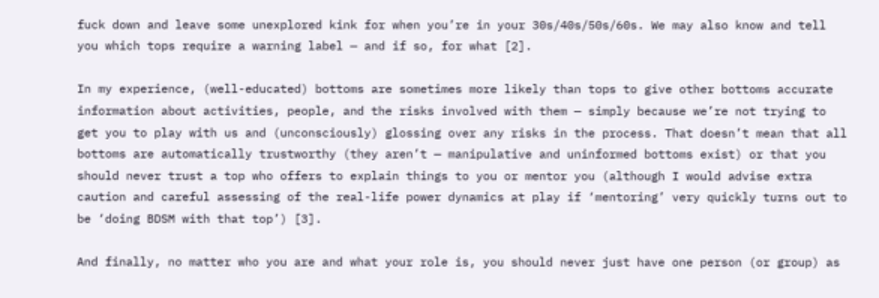fuck down and leave some unexplored kink for when you’re in your 30s/40s/50s/60s. We may also know and tell you which tops require a warning label — and if so, for what [2].

In my experience, (well-educated) bottoms are sometimes more likely than tops to give other bottoms accurate information about activities, people, and the risks involved with them — simply because we’re not trying to get you to play with us and (unconsciously) glossing over any risks in the process. That doesn’t mean that all bottoms are automatically trustworthy (they aren’t — manipulative and uninformed bottoms exist) or that you should never trust a top who offers to explain things to you or mentor you (although I would advise extra caution and careful assessing of the real-life power dynamics at play if ‘mentoring’ very quickly turns out to be ‘doing BDSM with that top’) [3].

And finally, no matter who you are and what your role is, you should never just have one person (or group) as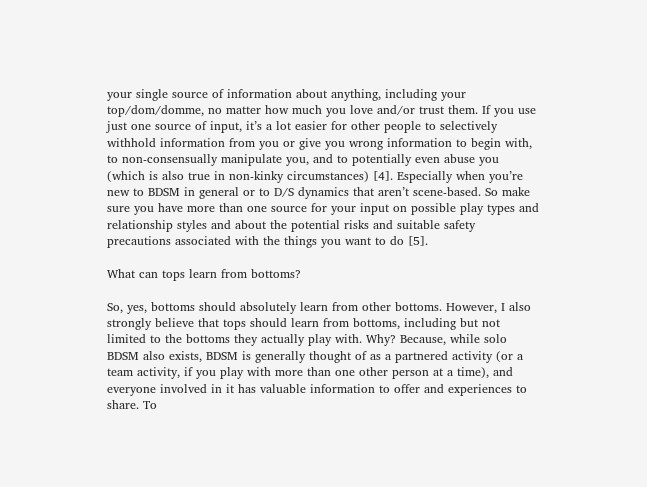your single source of information about anything, including your top/dom/domme, no matter how much you love and/or trust them. If you use just one source of input, it’s a lot easier for other people to selectively withhold information from you or give you wrong information to begin with, to non-consensually manipulate you, and to potentially even abuse you (which is also true in non-kinky circumstances) [4]. Especially when you’re new to BDSM in general or to D/S dynamics that aren’t scene-based. So make sure you have more than one source for your input on possible play types and relationship styles and about the potential risks and suitable safety precautions associated with the things you want to do [5].

What can tops learn from bottoms?

So, yes, bottoms should absolutely learn from other bottoms. However, I also strongly believe that tops should learn from bottoms, including but not limited to the bottoms they actually play with. Why? Because, while solo BDSM also exists, BDSM is generally thought of as a partnered activity (or a team activity, if you play with more than one other person at a time), and everyone involved in it has valuable information to offer and experiences to share. To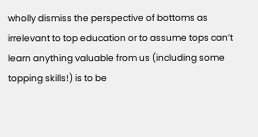wholly dismiss the perspective of bottoms as irrelevant to top education or to assume tops can’t learn anything valuable from us (including some topping skills!) is to be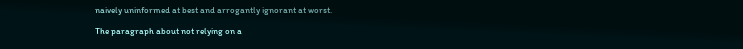naively uninformed at best and arrogantly ignorant at worst.

The paragraph about not relying on a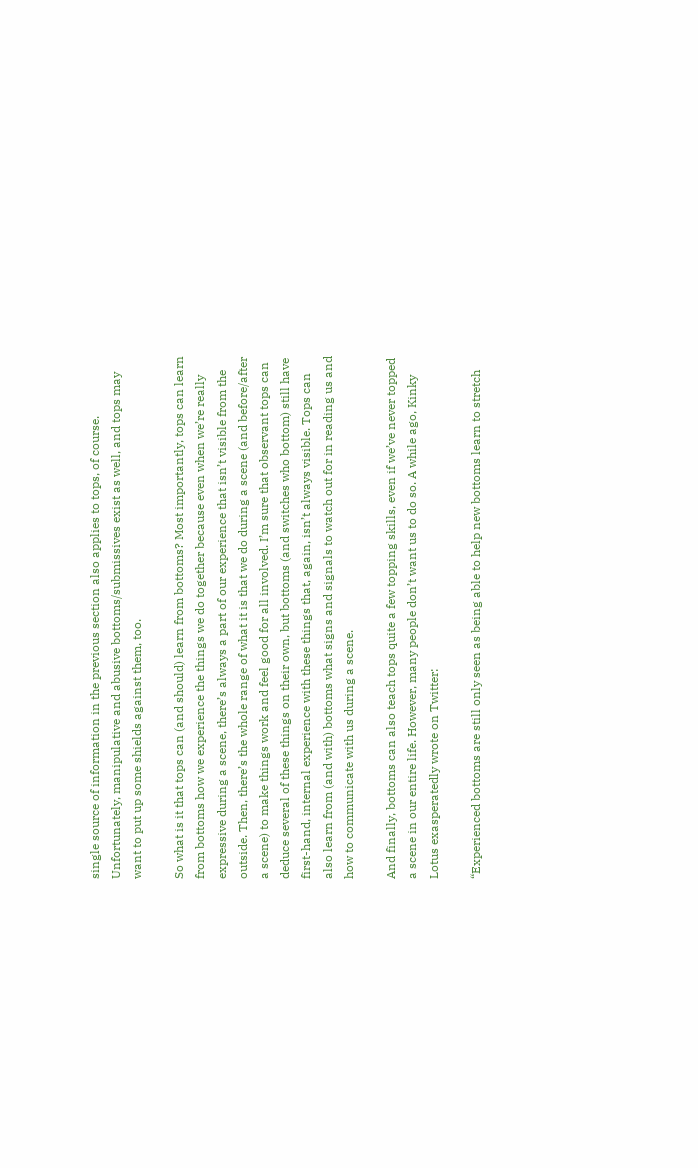single source of information in the previous section also applies to tops, of course. Unfortunately, manipulative and abusive bottoms/submissives exist as well, and tops may want to put up some shields against them, too.

So what is it that tops can (and should) learn from bottoms? Most importantly, tops can learn from bottoms how we experience the things we do together because even when we’re really expressive during a scene, there’s always a part of our experience that isn’t visible from the outside. Then, there’s the whole range of what it is that we do during a scene (and before/after a scene) to make things work and feel good for all involved. I’m sure that observant tops can deduce several of these things on their own, but bottoms (and switches who bottom) still have first-hand, internal experience with these things that, again, isn’t always visible. Tops can also learn from (and with) bottoms what signs and signals to watch out for in reading us and how to communicate with us during a scene.

And finally, bottoms can also teach tops quite a few topping skills, even if we’ve never topped a scene in our entire life. However, many people don’t want us to do so. A while ago, Kinky Lotus exasperatedly wrote on Twitter:

“Experienced bottoms are still only seen as being able to help new bottoms learn to stretch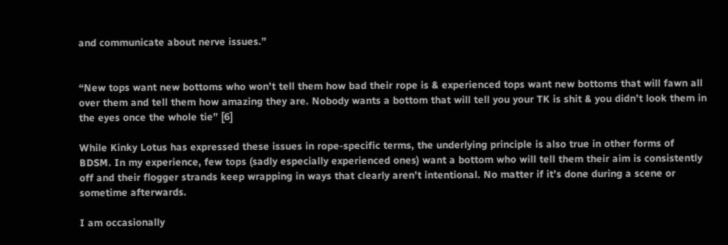and communicate about nerve issues.”


“New tops want new bottoms who won’t tell them how bad their rope is & experienced tops want new bottoms that will fawn all over them and tell them how amazing they are. Nobody wants a bottom that will tell you your TK is shit & you didn’t look them in the eyes once the whole tie” [6]

While Kinky Lotus has expressed these issues in rope-specific terms, the underlying principle is also true in other forms of BDSM. In my experience, few tops (sadly especially experienced ones) want a bottom who will tell them their aim is consistently off and their flogger strands keep wrapping in ways that clearly aren’t intentional. No matter if it’s done during a scene or sometime afterwards.

I am occasionally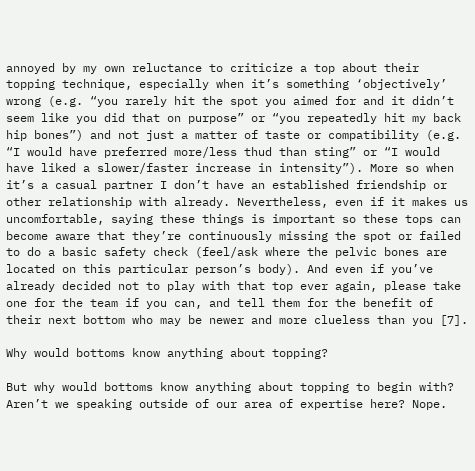annoyed by my own reluctance to criticize a top about their topping technique, especially when it’s something ‘objectively’ wrong (e.g. “you rarely hit the spot you aimed for and it didn’t seem like you did that on purpose” or “you repeatedly hit my back hip bones”) and not just a matter of taste or compatibility (e.g. “I would have preferred more/less thud than sting” or “I would have liked a slower/faster increase in intensity”). More so when it’s a casual partner I don’t have an established friendship or other relationship with already. Nevertheless, even if it makes us uncomfortable, saying these things is important so these tops can become aware that they’re continuously missing the spot or failed to do a basic safety check (feel/ask where the pelvic bones are located on this particular person’s body). And even if you’ve already decided not to play with that top ever again, please take one for the team if you can, and tell them for the benefit of their next bottom who may be newer and more clueless than you [7].

Why would bottoms know anything about topping?

But why would bottoms know anything about topping to begin with? Aren’t we speaking outside of our area of expertise here? Nope.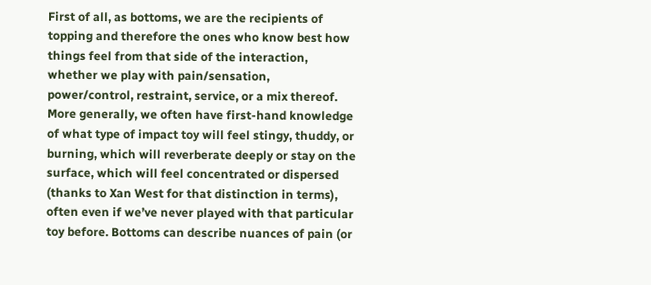First of all, as bottoms, we are the recipients of topping and therefore the ones who know best how things feel from that side of the interaction, whether we play with pain/sensation, power/control, restraint, service, or a mix thereof. More generally, we often have first-hand knowledge of what type of impact toy will feel stingy, thuddy, or burning, which will reverberate deeply or stay on the surface, which will feel concentrated or dispersed (thanks to Xan West for that distinction in terms), often even if we’ve never played with that particular toy before. Bottoms can describe nuances of pain (or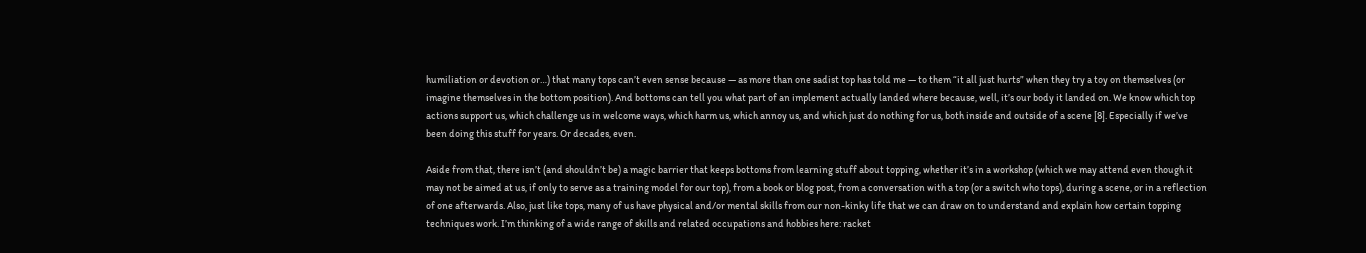humiliation or devotion or…) that many tops can’t even sense because — as more than one sadist top has told me — to them “it all just hurts” when they try a toy on themselves (or imagine themselves in the bottom position). And bottoms can tell you what part of an implement actually landed where because, well, it’s our body it landed on. We know which top actions support us, which challenge us in welcome ways, which harm us, which annoy us, and which just do nothing for us, both inside and outside of a scene [8]. Especially if we’ve been doing this stuff for years. Or decades, even.

Aside from that, there isn’t (and shouldn’t be) a magic barrier that keeps bottoms from learning stuff about topping, whether it’s in a workshop (which we may attend even though it may not be aimed at us, if only to serve as a training model for our top), from a book or blog post, from a conversation with a top (or a switch who tops), during a scene, or in a reflection of one afterwards. Also, just like tops, many of us have physical and/or mental skills from our non-kinky life that we can draw on to understand and explain how certain topping techniques work. I’m thinking of a wide range of skills and related occupations and hobbies here: racket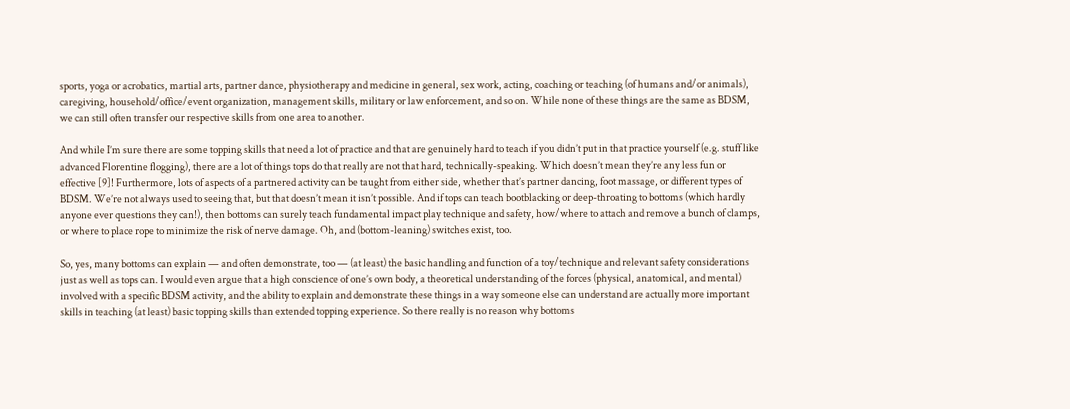sports, yoga or acrobatics, martial arts, partner dance, physiotherapy and medicine in general, sex work, acting, coaching or teaching (of humans and/or animals), caregiving, household/office/event organization, management skills, military or law enforcement, and so on. While none of these things are the same as BDSM, we can still often transfer our respective skills from one area to another.

And while I’m sure there are some topping skills that need a lot of practice and that are genuinely hard to teach if you didn’t put in that practice yourself (e.g. stuff like advanced Florentine flogging), there are a lot of things tops do that really are not that hard, technically-speaking. Which doesn’t mean they’re any less fun or effective [9]! Furthermore, lots of aspects of a partnered activity can be taught from either side, whether that’s partner dancing, foot massage, or different types of BDSM. We’re not always used to seeing that, but that doesn’t mean it isn’t possible. And if tops can teach bootblacking or deep-throating to bottoms (which hardly anyone ever questions they can!), then bottoms can surely teach fundamental impact play technique and safety, how/where to attach and remove a bunch of clamps, or where to place rope to minimize the risk of nerve damage. Oh, and (bottom-leaning) switches exist, too.

So, yes, many bottoms can explain — and often demonstrate, too — (at least) the basic handling and function of a toy/technique and relevant safety considerations just as well as tops can. I would even argue that a high conscience of one’s own body, a theoretical understanding of the forces (physical, anatomical, and mental) involved with a specific BDSM activity, and the ability to explain and demonstrate these things in a way someone else can understand are actually more important skills in teaching (at least) basic topping skills than extended topping experience. So there really is no reason why bottoms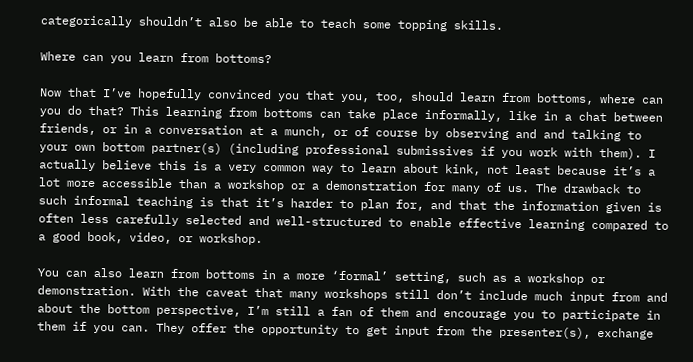categorically shouldn’t also be able to teach some topping skills.

Where can you learn from bottoms?

Now that I’ve hopefully convinced you that you, too, should learn from bottoms, where can you do that? This learning from bottoms can take place informally, like in a chat between friends, or in a conversation at a munch, or of course by observing and and talking to your own bottom partner(s) (including professional submissives if you work with them). I actually believe this is a very common way to learn about kink, not least because it’s a lot more accessible than a workshop or a demonstration for many of us. The drawback to such informal teaching is that it’s harder to plan for, and that the information given is often less carefully selected and well-structured to enable effective learning compared to a good book, video, or workshop.

You can also learn from bottoms in a more ‘formal’ setting, such as a workshop or demonstration. With the caveat that many workshops still don’t include much input from and about the bottom perspective, I’m still a fan of them and encourage you to participate in them if you can. They offer the opportunity to get input from the presenter(s), exchange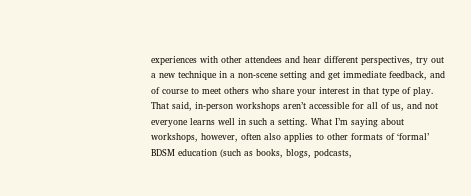experiences with other attendees and hear different perspectives, try out a new technique in a non-scene setting and get immediate feedback, and of course to meet others who share your interest in that type of play. That said, in-person workshops aren’t accessible for all of us, and not everyone learns well in such a setting. What I’m saying about workshops, however, often also applies to other formats of ‘formal’ BDSM education (such as books, blogs, podcasts,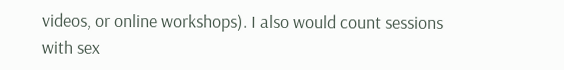videos, or online workshops). I also would count sessions with sex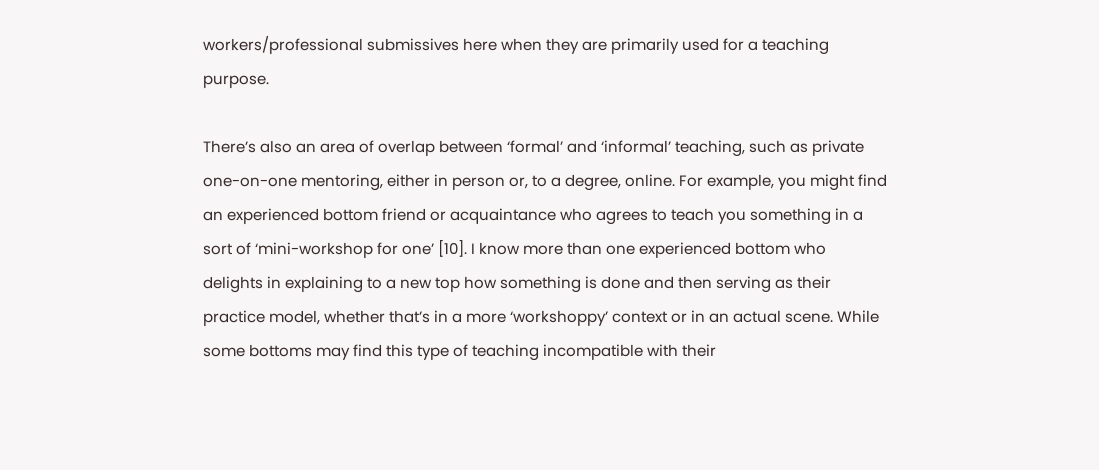workers/professional submissives here when they are primarily used for a teaching purpose.

There’s also an area of overlap between ‘formal’ and ‘informal’ teaching, such as private one-on-one mentoring, either in person or, to a degree, online. For example, you might find an experienced bottom friend or acquaintance who agrees to teach you something in a sort of ‘mini-workshop for one’ [10]. I know more than one experienced bottom who delights in explaining to a new top how something is done and then serving as their practice model, whether that’s in a more ‘workshoppy’ context or in an actual scene. While some bottoms may find this type of teaching incompatible with their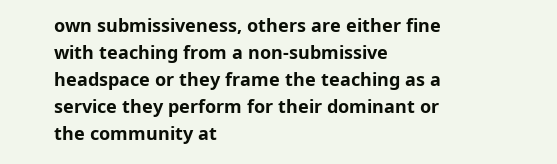own submissiveness, others are either fine with teaching from a non-submissive headspace or they frame the teaching as a service they perform for their dominant or the community at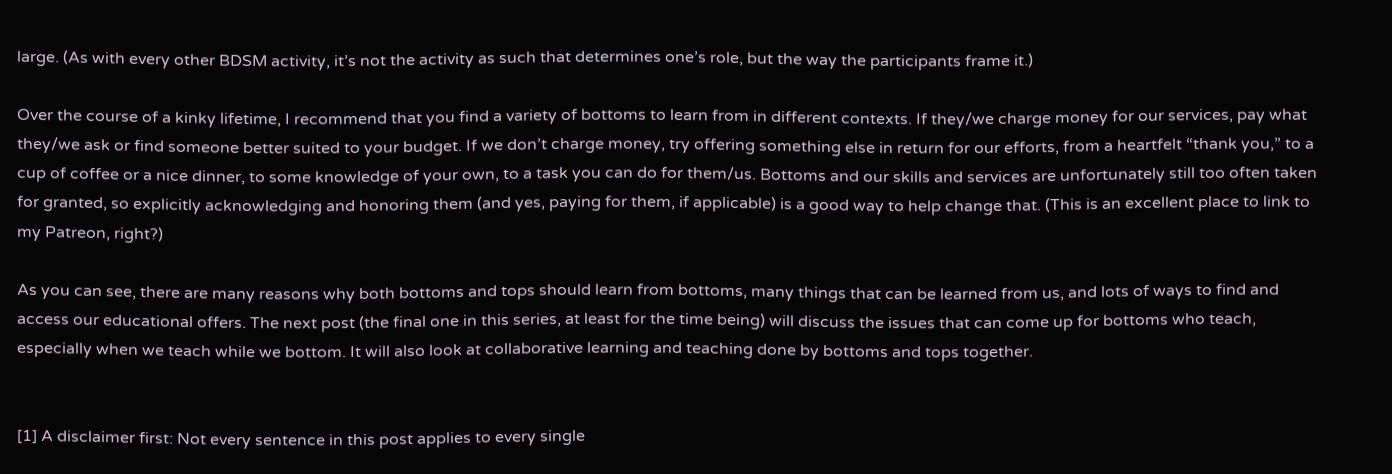large. (As with every other BDSM activity, it’s not the activity as such that determines one’s role, but the way the participants frame it.)

Over the course of a kinky lifetime, I recommend that you find a variety of bottoms to learn from in different contexts. If they/we charge money for our services, pay what they/we ask or find someone better suited to your budget. If we don’t charge money, try offering something else in return for our efforts, from a heartfelt “thank you,” to a cup of coffee or a nice dinner, to some knowledge of your own, to a task you can do for them/us. Bottoms and our skills and services are unfortunately still too often taken for granted, so explicitly acknowledging and honoring them (and yes, paying for them, if applicable) is a good way to help change that. (This is an excellent place to link to my Patreon, right?)

As you can see, there are many reasons why both bottoms and tops should learn from bottoms, many things that can be learned from us, and lots of ways to find and access our educational offers. The next post (the final one in this series, at least for the time being) will discuss the issues that can come up for bottoms who teach, especially when we teach while we bottom. It will also look at collaborative learning and teaching done by bottoms and tops together.


[1] A disclaimer first: Not every sentence in this post applies to every single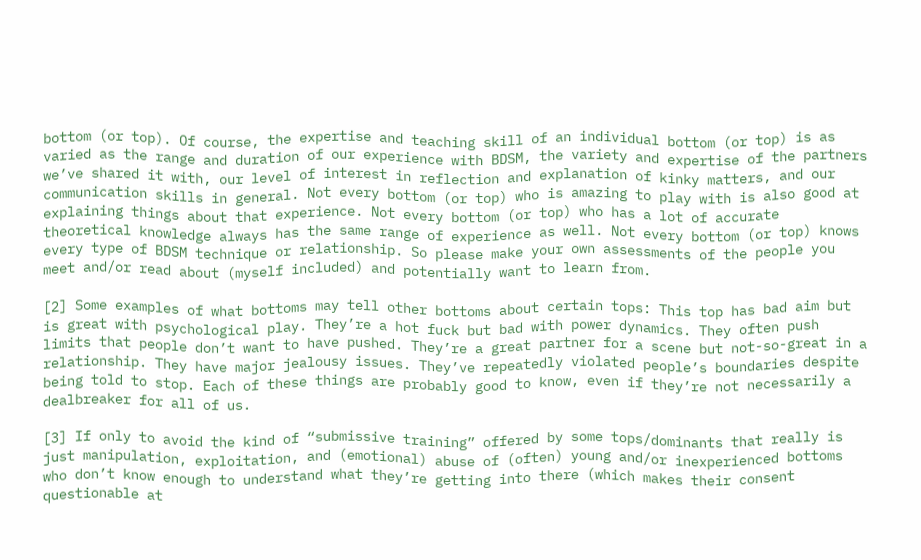bottom (or top). Of course, the expertise and teaching skill of an individual bottom (or top) is as varied as the range and duration of our experience with BDSM, the variety and expertise of the partners we’ve shared it with, our level of interest in reflection and explanation of kinky matters, and our communication skills in general. Not every bottom (or top) who is amazing to play with is also good at explaining things about that experience. Not every bottom (or top) who has a lot of accurate theoretical knowledge always has the same range of experience as well. Not every bottom (or top) knows every type of BDSM technique or relationship. So please make your own assessments of the people you meet and/or read about (myself included) and potentially want to learn from.

[2] Some examples of what bottoms may tell other bottoms about certain tops: This top has bad aim but is great with psychological play. They’re a hot fuck but bad with power dynamics. They often push limits that people don’t want to have pushed. They’re a great partner for a scene but not-so-great in a relationship. They have major jealousy issues. They’ve repeatedly violated people’s boundaries despite being told to stop. Each of these things are probably good to know, even if they’re not necessarily a dealbreaker for all of us.

[3] If only to avoid the kind of “submissive training” offered by some tops/dominants that really is just manipulation, exploitation, and (emotional) abuse of (often) young and/or inexperienced bottoms who don’t know enough to understand what they’re getting into there (which makes their consent questionable at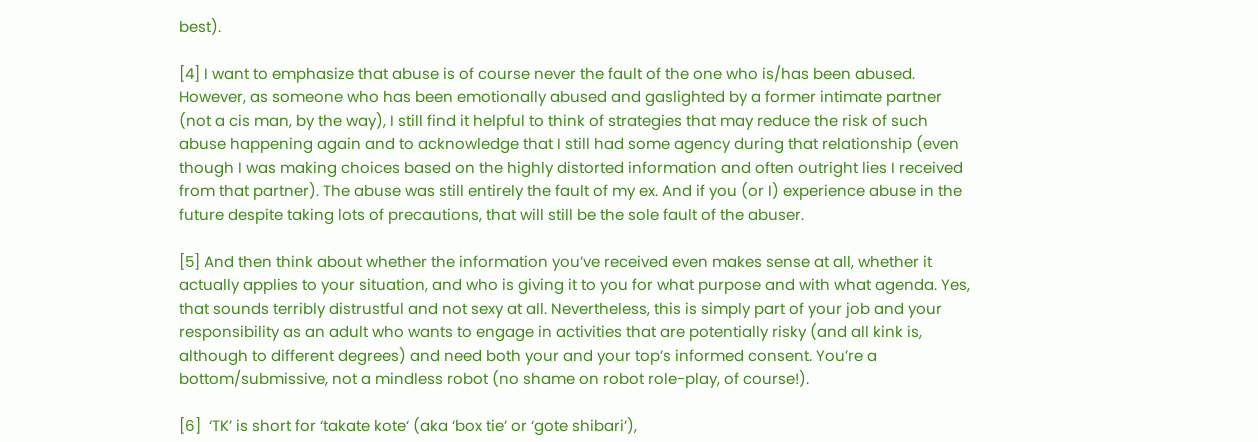best).

[4] I want to emphasize that abuse is of course never the fault of the one who is/has been abused. However, as someone who has been emotionally abused and gaslighted by a former intimate partner (not a cis man, by the way), I still find it helpful to think of strategies that may reduce the risk of such abuse happening again and to acknowledge that I still had some agency during that relationship (even though I was making choices based on the highly distorted information and often outright lies I received from that partner). The abuse was still entirely the fault of my ex. And if you (or I) experience abuse in the future despite taking lots of precautions, that will still be the sole fault of the abuser.

[5] And then think about whether the information you’ve received even makes sense at all, whether it actually applies to your situation, and who is giving it to you for what purpose and with what agenda. Yes, that sounds terribly distrustful and not sexy at all. Nevertheless, this is simply part of your job and your responsibility as an adult who wants to engage in activities that are potentially risky (and all kink is, although to different degrees) and need both your and your top’s informed consent. You’re a bottom/submissive, not a mindless robot (no shame on robot role-play, of course!).

[6]  ‘TK’ is short for ‘takate kote‘ (aka ‘box tie’ or ‘gote shibari’),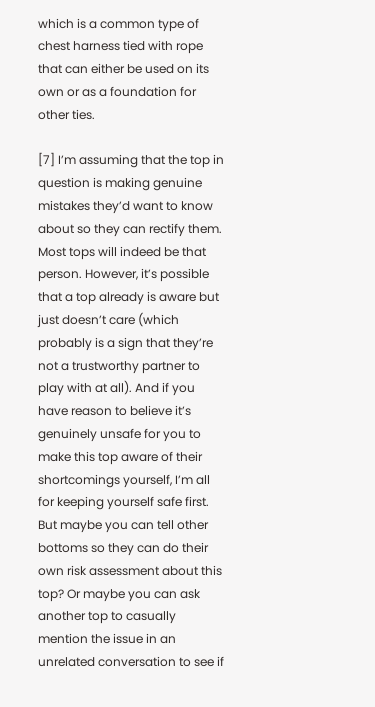which is a common type of chest harness tied with rope that can either be used on its own or as a foundation for other ties.

[7] I’m assuming that the top in question is making genuine mistakes they’d want to know about so they can rectify them. Most tops will indeed be that person. However, it’s possible that a top already is aware but just doesn’t care (which probably is a sign that they’re not a trustworthy partner to play with at all). And if you have reason to believe it’s genuinely unsafe for you to make this top aware of their shortcomings yourself, I’m all for keeping yourself safe first. But maybe you can tell other bottoms so they can do their own risk assessment about this top? Or maybe you can ask another top to casually mention the issue in an unrelated conversation to see if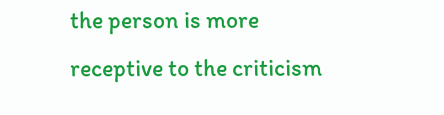the person is more receptive to the criticism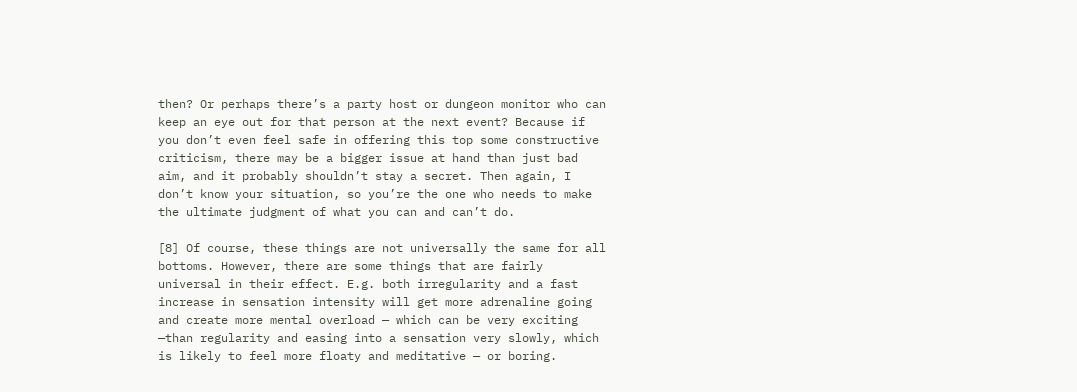then? Or perhaps there’s a party host or dungeon monitor who can keep an eye out for that person at the next event? Because if you don’t even feel safe in offering this top some constructive criticism, there may be a bigger issue at hand than just bad aim, and it probably shouldn’t stay a secret. Then again, I don’t know your situation, so you’re the one who needs to make the ultimate judgment of what you can and can’t do.

[8] Of course, these things are not universally the same for all bottoms. However, there are some things that are fairly universal in their effect. E.g. both irregularity and a fast increase in sensation intensity will get more adrenaline going and create more mental overload — which can be very exciting —than regularity and easing into a sensation very slowly, which is likely to feel more floaty and meditative — or boring.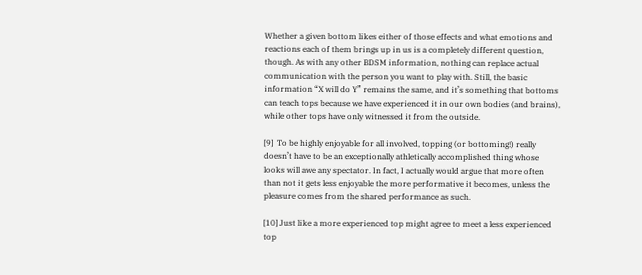Whether a given bottom likes either of those effects and what emotions and reactions each of them brings up in us is a completely different question, though. As with any other BDSM information, nothing can replace actual communication with the person you want to play with. Still, the basic information “X will do Y” remains the same, and it’s something that bottoms can teach tops because we have experienced it in our own bodies (and brains), while other tops have only witnessed it from the outside.

[9]  To be highly enjoyable for all involved, topping (or bottoming!) really doesn’t have to be an exceptionally athletically accomplished thing whose looks will awe any spectator. In fact, I actually would argue that more often than not it gets less enjoyable the more performative it becomes, unless the pleasure comes from the shared performance as such.

[10] Just like a more experienced top might agree to meet a less experienced top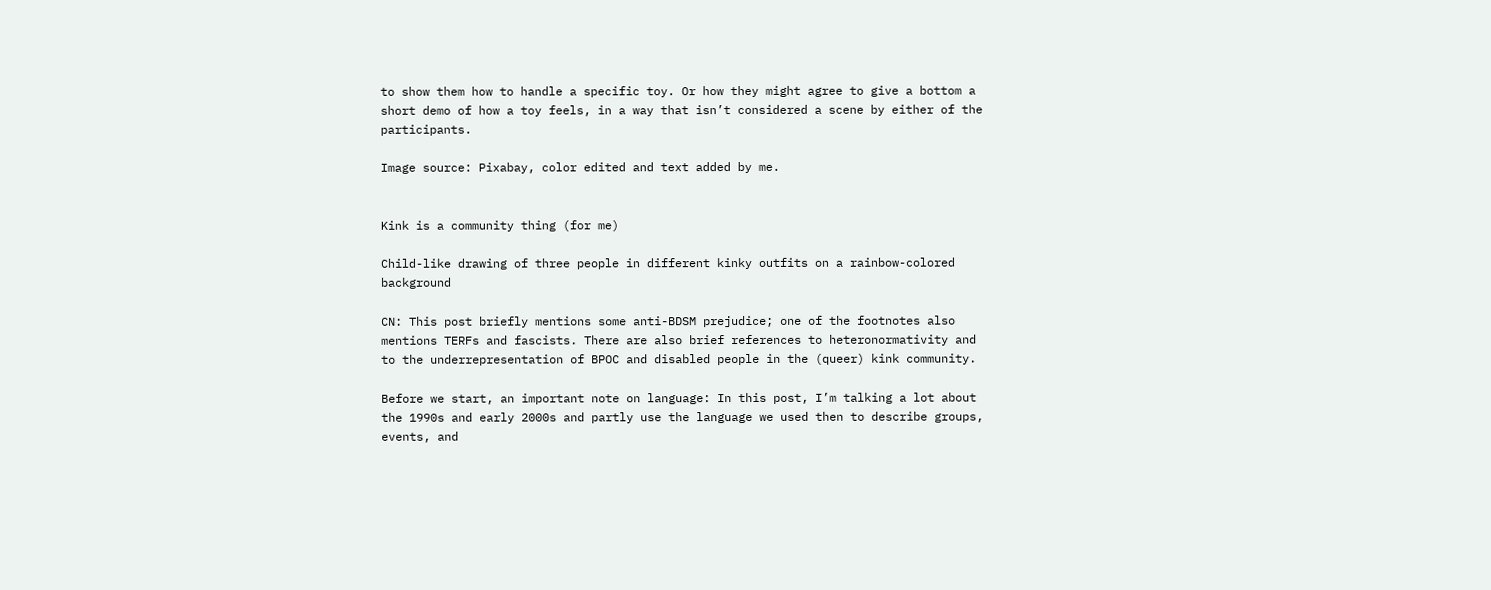to show them how to handle a specific toy. Or how they might agree to give a bottom a short demo of how a toy feels, in a way that isn’t considered a scene by either of the participants.

Image source: Pixabay, color edited and text added by me.


Kink is a community thing (for me)

Child-like drawing of three people in different kinky outfits on a rainbow-colored background

CN: This post briefly mentions some anti-BDSM prejudice; one of the footnotes also mentions TERFs and fascists. There are also brief references to heteronormativity and to the underrepresentation of BPOC and disabled people in the (queer) kink community.

Before we start, an important note on language: In this post, I’m talking a lot about the 1990s and early 2000s and partly use the language we used then to describe groups, events, and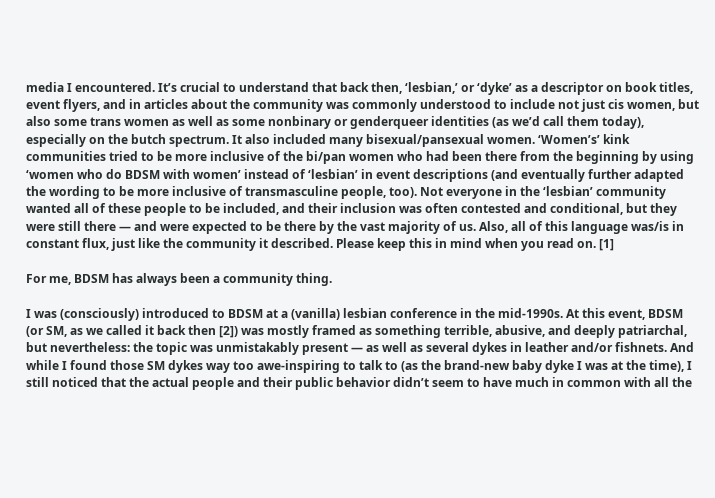media I encountered. It’s crucial to understand that back then, ‘lesbian,’ or ‘dyke’ as a descriptor on book titles, event flyers, and in articles about the community was commonly understood to include not just cis women, but also some trans women as well as some nonbinary or genderqueer identities (as we’d call them today), especially on the butch spectrum. It also included many bisexual/pansexual women. ‘Women’s’ kink communities tried to be more inclusive of the bi/pan women who had been there from the beginning by using ‘women who do BDSM with women’ instead of ‘lesbian’ in event descriptions (and eventually further adapted the wording to be more inclusive of transmasculine people, too). Not everyone in the ‘lesbian’ community wanted all of these people to be included, and their inclusion was often contested and conditional, but they were still there — and were expected to be there by the vast majority of us. Also, all of this language was/is in constant flux, just like the community it described. Please keep this in mind when you read on. [1]

For me, BDSM has always been a community thing.

I was (consciously) introduced to BDSM at a (vanilla) lesbian conference in the mid-1990s. At this event, BDSM (or SM, as we called it back then [2]) was mostly framed as something terrible, abusive, and deeply patriarchal, but nevertheless: the topic was unmistakably present — as well as several dykes in leather and/or fishnets. And while I found those SM dykes way too awe-inspiring to talk to (as the brand-new baby dyke I was at the time), I still noticed that the actual people and their public behavior didn’t seem to have much in common with all the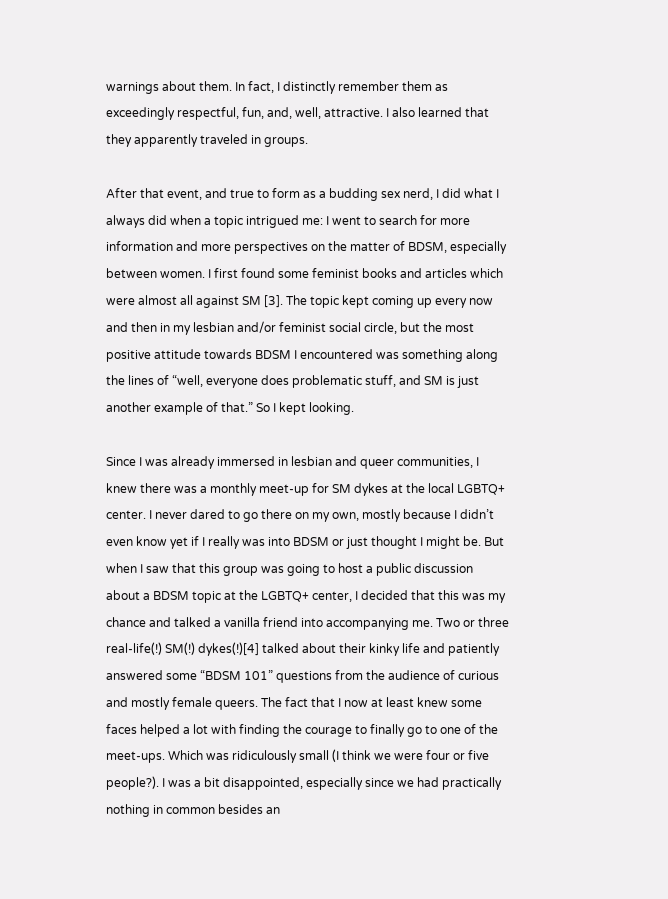warnings about them. In fact, I distinctly remember them as exceedingly respectful, fun, and, well, attractive. I also learned that they apparently traveled in groups.

After that event, and true to form as a budding sex nerd, I did what I always did when a topic intrigued me: I went to search for more information and more perspectives on the matter of BDSM, especially between women. I first found some feminist books and articles which were almost all against SM [3]. The topic kept coming up every now and then in my lesbian and/or feminist social circle, but the most positive attitude towards BDSM I encountered was something along the lines of “well, everyone does problematic stuff, and SM is just another example of that.” So I kept looking.

Since I was already immersed in lesbian and queer communities, I knew there was a monthly meet-up for SM dykes at the local LGBTQ+ center. I never dared to go there on my own, mostly because I didn’t even know yet if I really was into BDSM or just thought I might be. But when I saw that this group was going to host a public discussion about a BDSM topic at the LGBTQ+ center, I decided that this was my chance and talked a vanilla friend into accompanying me. Two or three real-life(!) SM(!) dykes(!)[4] talked about their kinky life and patiently answered some “BDSM 101” questions from the audience of curious and mostly female queers. The fact that I now at least knew some faces helped a lot with finding the courage to finally go to one of the meet-ups. Which was ridiculously small (I think we were four or five people?). I was a bit disappointed, especially since we had practically nothing in common besides an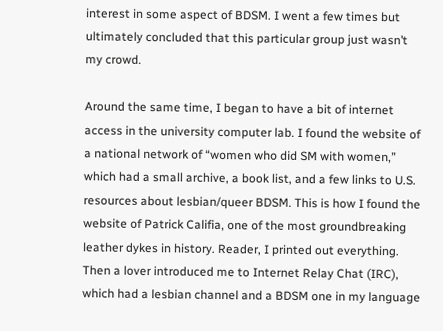interest in some aspect of BDSM. I went a few times but ultimately concluded that this particular group just wasn’t my crowd.

Around the same time, I began to have a bit of internet access in the university computer lab. I found the website of a national network of “women who did SM with women,” which had a small archive, a book list, and a few links to U.S. resources about lesbian/queer BDSM. This is how I found the website of Patrick Califia, one of the most groundbreaking leather dykes in history. Reader, I printed out everything. Then a lover introduced me to Internet Relay Chat (IRC), which had a lesbian channel and a BDSM one in my language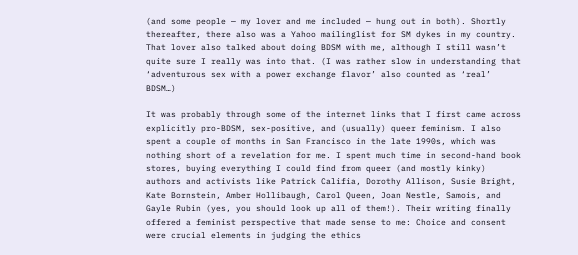(and some people — my lover and me included — hung out in both). Shortly thereafter, there also was a Yahoo mailinglist for SM dykes in my country. That lover also talked about doing BDSM with me, although I still wasn’t quite sure I really was into that. (I was rather slow in understanding that ‘adventurous sex with a power exchange flavor’ also counted as ‘real’ BDSM…)

It was probably through some of the internet links that I first came across explicitly pro-BDSM, sex-positive, and (usually) queer feminism. I also spent a couple of months in San Francisco in the late 1990s, which was nothing short of a revelation for me. I spent much time in second-hand book stores, buying everything I could find from queer (and mostly kinky) authors and activists like Patrick Califia, Dorothy Allison, Susie Bright, Kate Bornstein, Amber Hollibaugh, Carol Queen, Joan Nestle, Samois, and Gayle Rubin (yes, you should look up all of them!). Their writing finally offered a feminist perspective that made sense to me: Choice and consent were crucial elements in judging the ethics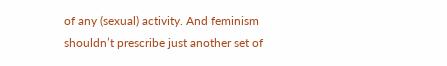of any (sexual) activity. And feminism shouldn’t prescribe just another set of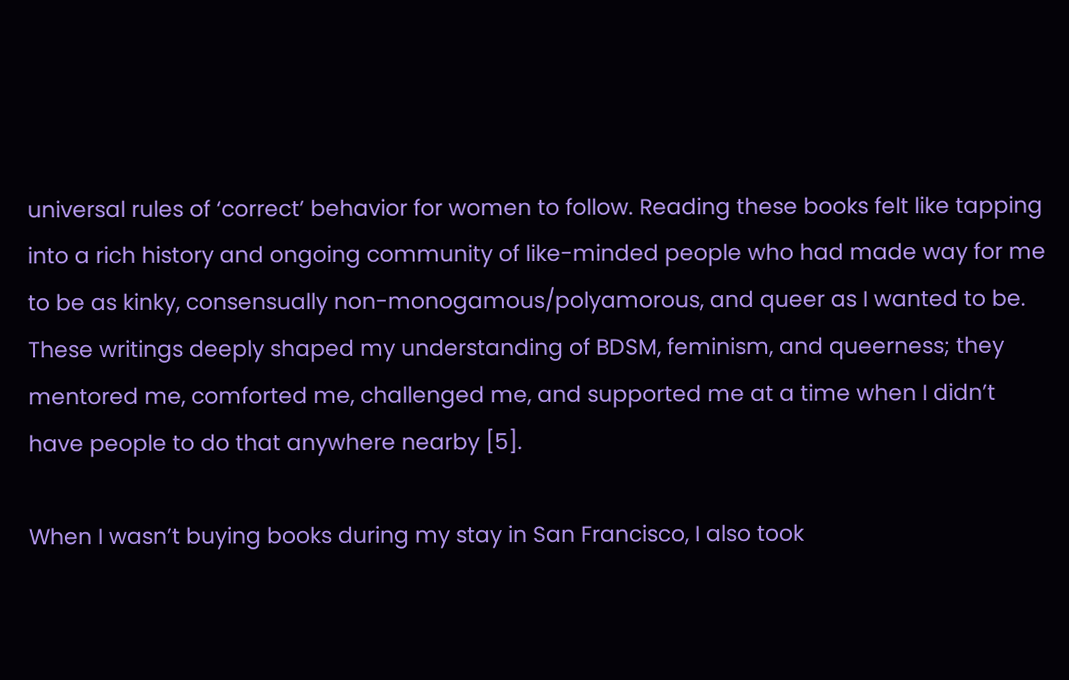universal rules of ‘correct’ behavior for women to follow. Reading these books felt like tapping into a rich history and ongoing community of like-minded people who had made way for me to be as kinky, consensually non-monogamous/polyamorous, and queer as I wanted to be. These writings deeply shaped my understanding of BDSM, feminism, and queerness; they mentored me, comforted me, challenged me, and supported me at a time when I didn’t have people to do that anywhere nearby [5].

When I wasn’t buying books during my stay in San Francisco, I also took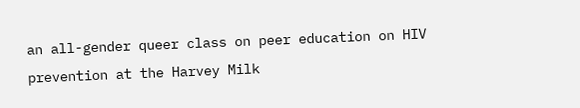an all-gender queer class on peer education on HIV prevention at the Harvey Milk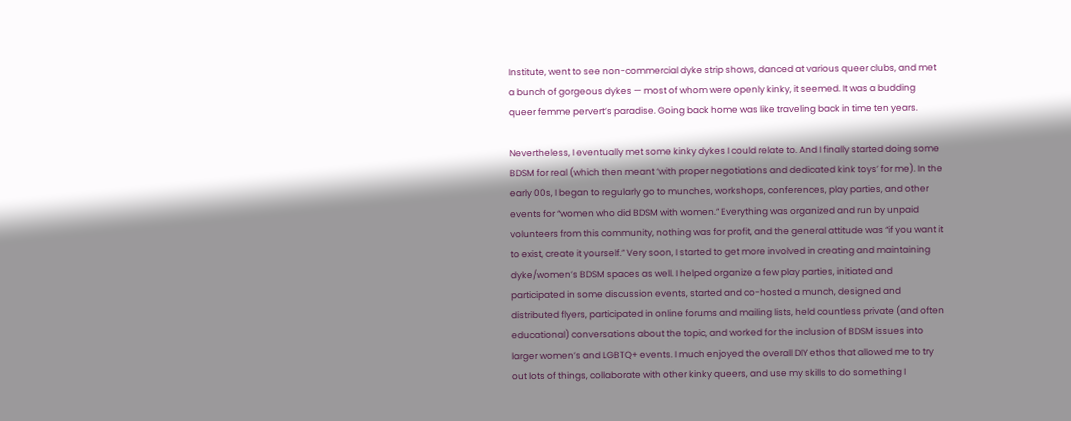Institute, went to see non-commercial dyke strip shows, danced at various queer clubs, and met a bunch of gorgeous dykes — most of whom were openly kinky, it seemed. It was a budding queer femme pervert’s paradise. Going back home was like traveling back in time ten years.

Nevertheless, I eventually met some kinky dykes I could relate to. And I finally started doing some BDSM for real (which then meant ‘with proper negotiations and dedicated kink toys’ for me). In the early 00s, I began to regularly go to munches, workshops, conferences, play parties, and other events for “women who did BDSM with women.” Everything was organized and run by unpaid volunteers from this community, nothing was for profit, and the general attitude was “if you want it to exist, create it yourself.” Very soon, I started to get more involved in creating and maintaining dyke/women’s BDSM spaces as well. I helped organize a few play parties, initiated and participated in some discussion events, started and co-hosted a munch, designed and distributed flyers, participated in online forums and mailing lists, held countless private (and often educational) conversations about the topic, and worked for the inclusion of BDSM issues into larger women’s and LGBTQ+ events. I much enjoyed the overall DIY ethos that allowed me to try out lots of things, collaborate with other kinky queers, and use my skills to do something I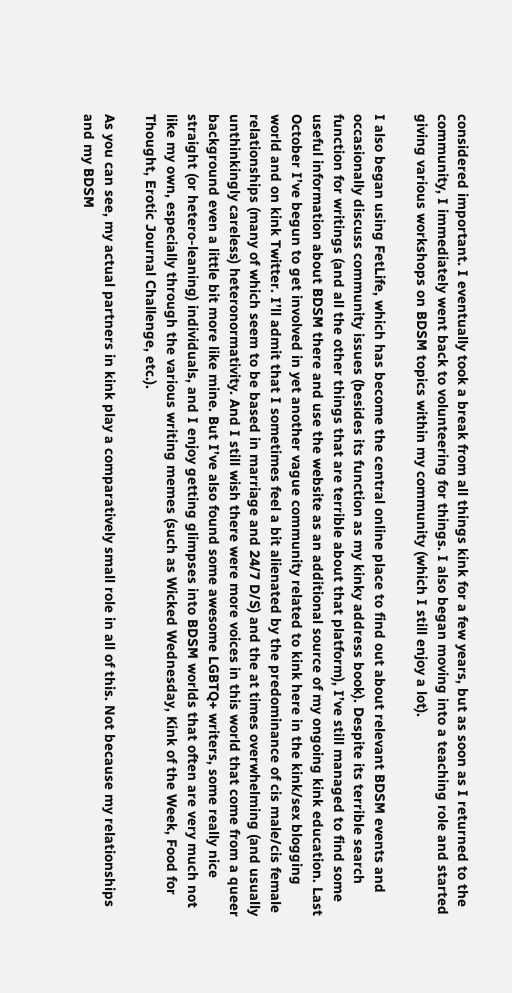considered important. I eventually took a break from all things kink for a few years, but as soon as I returned to the community, I immediately went back to volunteering for things. I also began moving into a teaching role and started giving various workshops on BDSM topics within my community (which I still enjoy a lot).

I also began using FetLife, which has become the central online place to find out about relevant BDSM events and occasionally discuss community issues (besides its function as my kinky address book). Despite its terrible search function for writings (and all the other things that are terrible about that platform), I’ve still managed to find some useful information about BDSM there and use the website as an additional source of my ongoing kink education. Last October I’ve begun to get involved in yet another vague community related to kink here in the kink/sex blogging world and on kink Twitter. I’ll admit that I sometimes feel a bit alienated by the predominance of cis male/cis female relationships (many of which seem to be based in marriage and 24/7 D/S) and the at times overwhelming (and usually unthinkingly careless) heteronormativity. And I still wish there were more voices in this world that come from a queer background even a little bit more like mine. But I’ve also found some awesome LGBTQ+ writers, some really nice straight (or hetero-leaning) individuals, and I enjoy getting glimpses into BDSM worlds that often are very much not like my own, especially through the various writing memes (such as Wicked Wednesday, Kink of the Week, Food for Thought, Erotic Journal Challenge, etc.).

As you can see, my actual partners in kink play a comparatively small role in all of this. Not because my relationships and my BDSM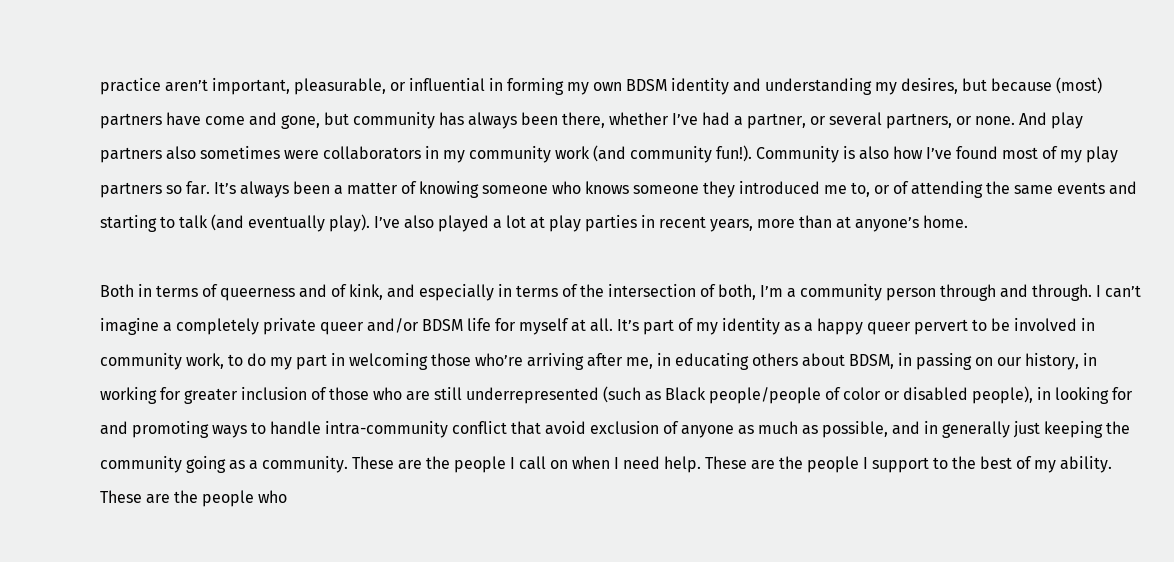practice aren’t important, pleasurable, or influential in forming my own BDSM identity and understanding my desires, but because (most) partners have come and gone, but community has always been there, whether I’ve had a partner, or several partners, or none. And play partners also sometimes were collaborators in my community work (and community fun!). Community is also how I’ve found most of my play partners so far. It’s always been a matter of knowing someone who knows someone they introduced me to, or of attending the same events and starting to talk (and eventually play). I’ve also played a lot at play parties in recent years, more than at anyone’s home.

Both in terms of queerness and of kink, and especially in terms of the intersection of both, I’m a community person through and through. I can’t imagine a completely private queer and/or BDSM life for myself at all. It’s part of my identity as a happy queer pervert to be involved in community work, to do my part in welcoming those who’re arriving after me, in educating others about BDSM, in passing on our history, in working for greater inclusion of those who are still underrepresented (such as Black people/people of color or disabled people), in looking for and promoting ways to handle intra-community conflict that avoid exclusion of anyone as much as possible, and in generally just keeping the community going as a community. These are the people I call on when I need help. These are the people I support to the best of my ability. These are the people who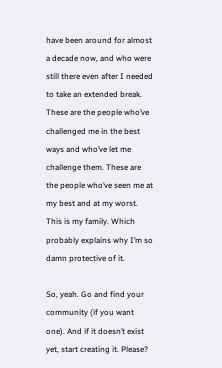have been around for almost a decade now, and who were still there even after I needed to take an extended break. These are the people who’ve challenged me in the best ways and who’ve let me challenge them. These are the people who’ve seen me at my best and at my worst. This is my family. Which probably explains why I’m so damn protective of it.

So, yeah. Go and find your community (if you want one). And if it doesn’t exist yet, start creating it. Please?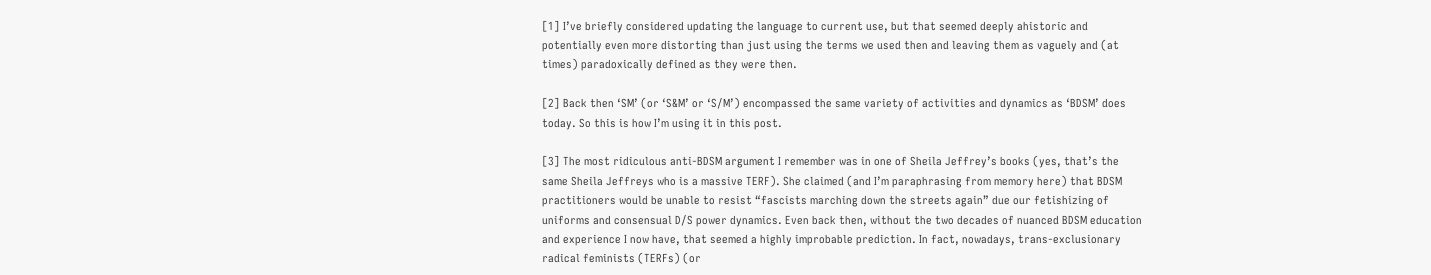[1] I’ve briefly considered updating the language to current use, but that seemed deeply ahistoric and potentially even more distorting than just using the terms we used then and leaving them as vaguely and (at times) paradoxically defined as they were then.

[2] Back then ‘SM’ (or ‘S&M’ or ‘S/M’) encompassed the same variety of activities and dynamics as ‘BDSM’ does today. So this is how I’m using it in this post.

[3] The most ridiculous anti-BDSM argument I remember was in one of Sheila Jeffrey’s books (yes, that’s the same Sheila Jeffreys who is a massive TERF). She claimed (and I’m paraphrasing from memory here) that BDSM practitioners would be unable to resist “fascists marching down the streets again” due our fetishizing of uniforms and consensual D/S power dynamics. Even back then, without the two decades of nuanced BDSM education and experience I now have, that seemed a highly improbable prediction. In fact, nowadays, trans-exclusionary radical feminists (TERFs) (or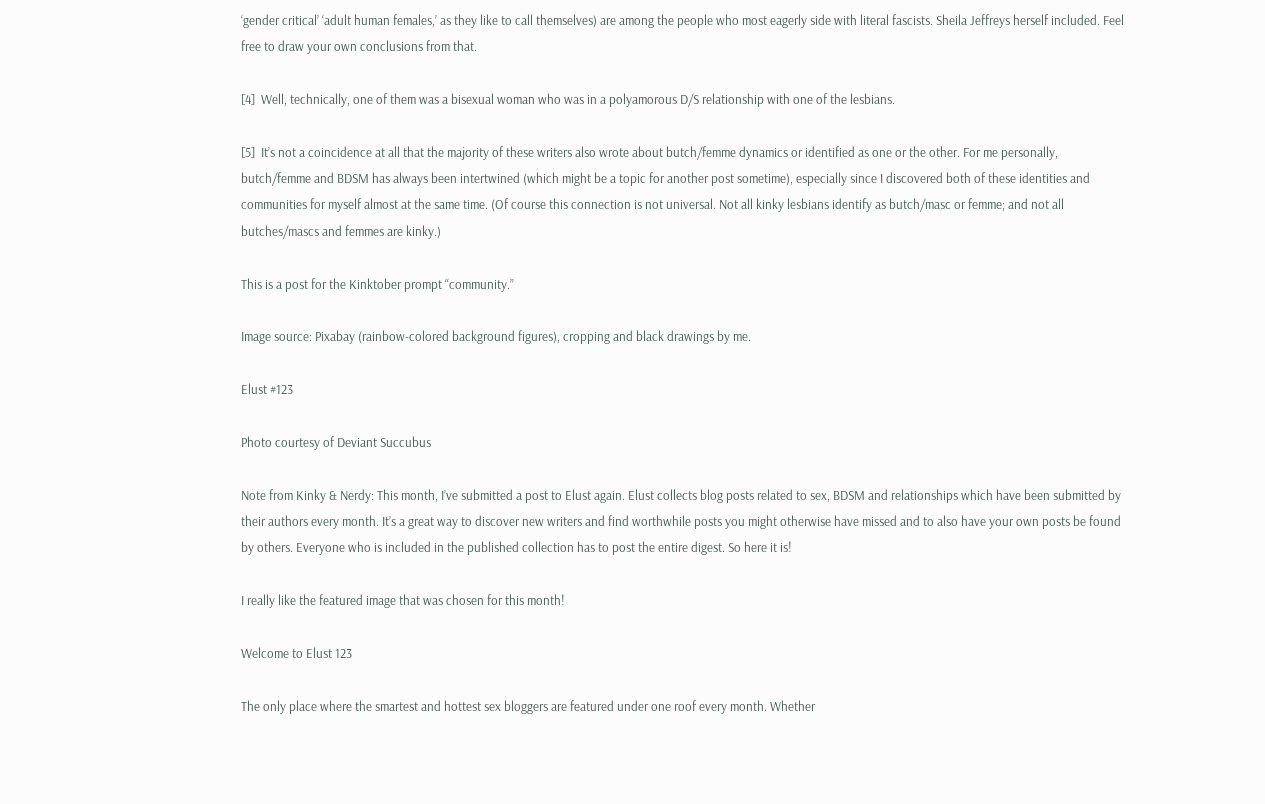‘gender critical’ ‘adult human females,’ as they like to call themselves) are among the people who most eagerly side with literal fascists. Sheila Jeffreys herself included. Feel free to draw your own conclusions from that.

[4]  Well, technically, one of them was a bisexual woman who was in a polyamorous D/S relationship with one of the lesbians.

[5]  It’s not a coincidence at all that the majority of these writers also wrote about butch/femme dynamics or identified as one or the other. For me personally, butch/femme and BDSM has always been intertwined (which might be a topic for another post sometime), especially since I discovered both of these identities and communities for myself almost at the same time. (Of course this connection is not universal. Not all kinky lesbians identify as butch/masc or femme; and not all butches/mascs and femmes are kinky.)

This is a post for the Kinktober prompt “community.”

Image source: Pixabay (rainbow-colored background figures), cropping and black drawings by me.

Elust #123

Photo courtesy of Deviant Succubus

Note from Kinky & Nerdy: This month, I’ve submitted a post to Elust again. Elust collects blog posts related to sex, BDSM and relationships which have been submitted by their authors every month. It’s a great way to discover new writers and find worthwhile posts you might otherwise have missed and to also have your own posts be found by others. Everyone who is included in the published collection has to post the entire digest. So here it is!

I really like the featured image that was chosen for this month!

Welcome to Elust 123

The only place where the smartest and hottest sex bloggers are featured under one roof every month. Whether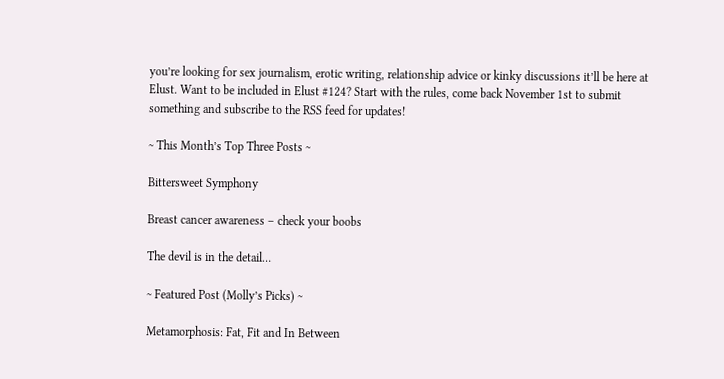you’re looking for sex journalism, erotic writing, relationship advice or kinky discussions it’ll be here at Elust. Want to be included in Elust #124? Start with the rules, come back November 1st to submit something and subscribe to the RSS feed for updates!

~ This Month’s Top Three Posts ~

Bittersweet Symphony

Breast cancer awareness – check your boobs

The devil is in the detail…

~ Featured Post (Molly’s Picks) ~

Metamorphosis: Fat, Fit and In Between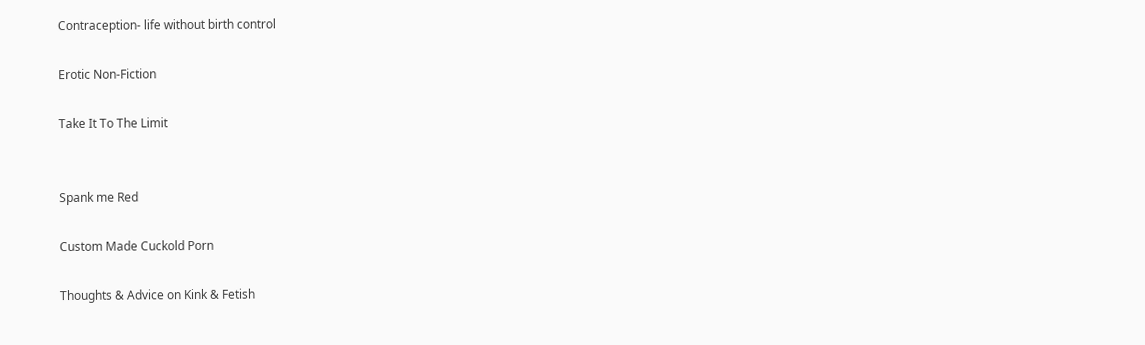Contraception- life without birth control

Erotic Non-Fiction

Take It To The Limit


Spank me Red

Custom Made Cuckold Porn

Thoughts & Advice on Kink & Fetish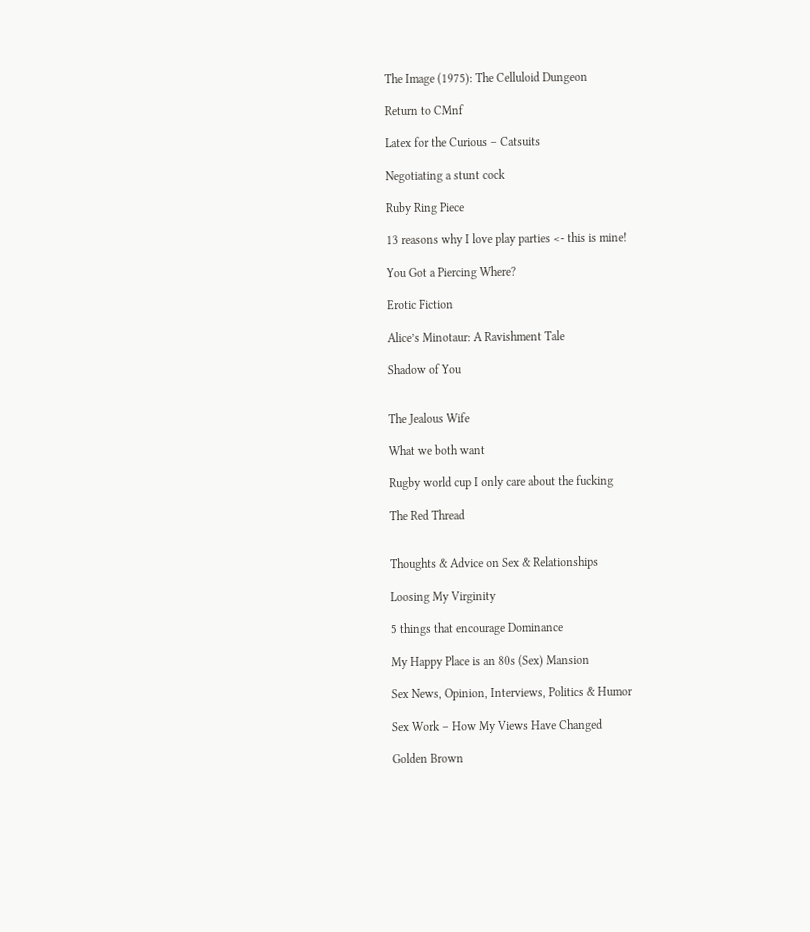The Image (1975): The Celluloid Dungeon

Return to CMnf

Latex for the Curious – Catsuits

Negotiating a stunt cock

Ruby Ring Piece

13 reasons why I love play parties <- this is mine!

You Got a Piercing Where?

Erotic Fiction

Alice’s Minotaur: A Ravishment Tale

Shadow of You


The Jealous Wife

What we both want

Rugby world cup I only care about the fucking

The Red Thread


Thoughts & Advice on Sex & Relationships

Loosing My Virginity

5 things that encourage Dominance

My Happy Place is an 80s (Sex) Mansion

Sex News, Opinion, Interviews, Politics & Humor

Sex Work – How My Views Have Changed

Golden Brown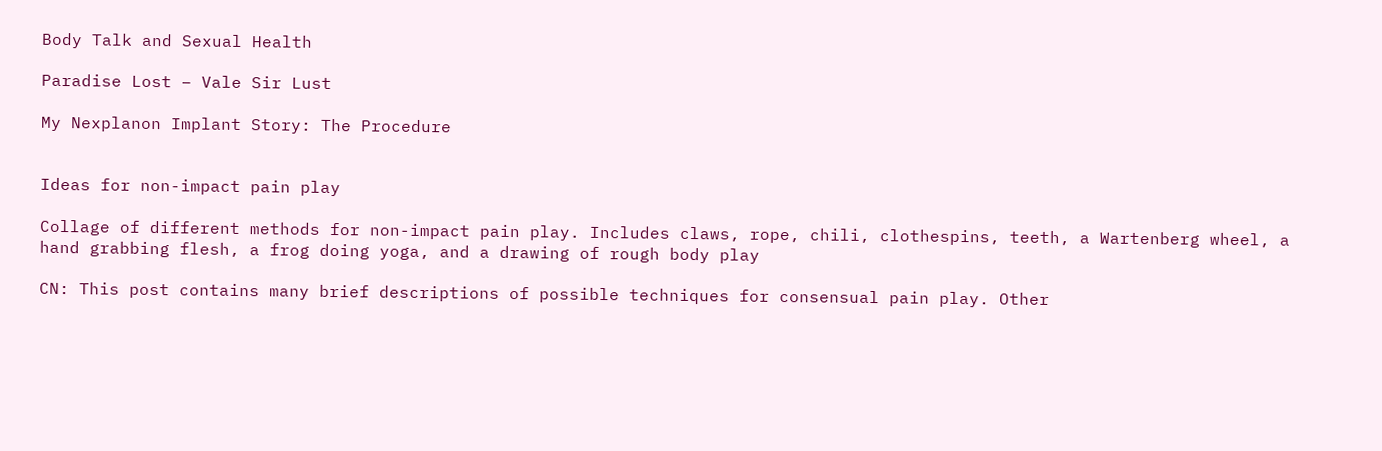Body Talk and Sexual Health

Paradise Lost – Vale Sir Lust

My Nexplanon Implant Story: The Procedure


Ideas for non-impact pain play

Collage of different methods for non-impact pain play. Includes claws, rope, chili, clothespins, teeth, a Wartenberg wheel, a hand grabbing flesh, a frog doing yoga, and a drawing of rough body play

CN: This post contains many brief descriptions of possible techniques for consensual pain play. Other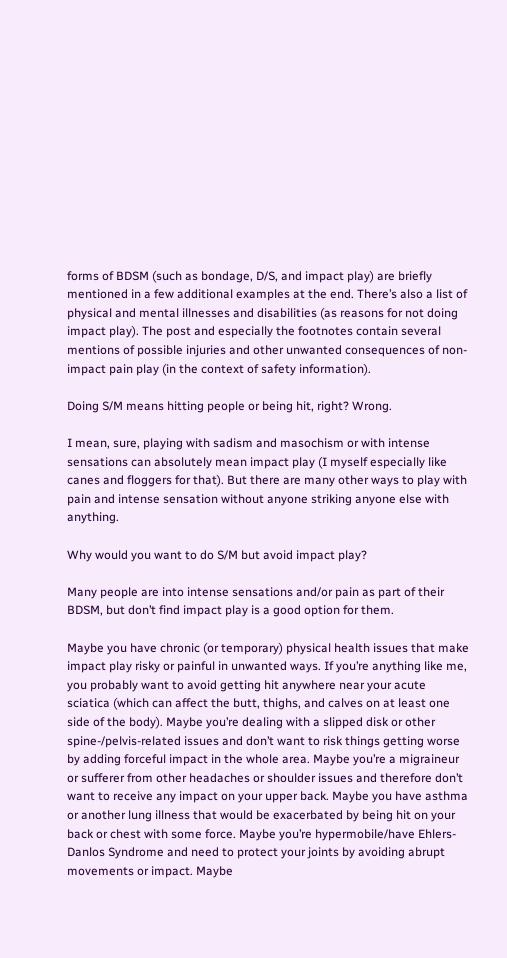forms of BDSM (such as bondage, D/S, and impact play) are briefly mentioned in a few additional examples at the end. There’s also a list of physical and mental illnesses and disabilities (as reasons for not doing impact play). The post and especially the footnotes contain several mentions of possible injuries and other unwanted consequences of non-impact pain play (in the context of safety information).

Doing S/M means hitting people or being hit, right? Wrong.

I mean, sure, playing with sadism and masochism or with intense sensations can absolutely mean impact play (I myself especially like canes and floggers for that). But there are many other ways to play with pain and intense sensation without anyone striking anyone else with anything.

Why would you want to do S/M but avoid impact play?

Many people are into intense sensations and/or pain as part of their BDSM, but don’t find impact play is a good option for them.

Maybe you have chronic (or temporary) physical health issues that make impact play risky or painful in unwanted ways. If you’re anything like me, you probably want to avoid getting hit anywhere near your acute sciatica (which can affect the butt, thighs, and calves on at least one side of the body). Maybe you’re dealing with a slipped disk or other spine-/pelvis-related issues and don’t want to risk things getting worse by adding forceful impact in the whole area. Maybe you’re a migraineur or sufferer from other headaches or shoulder issues and therefore don’t want to receive any impact on your upper back. Maybe you have asthma or another lung illness that would be exacerbated by being hit on your back or chest with some force. Maybe you’re hypermobile/have Ehlers-Danlos Syndrome and need to protect your joints by avoiding abrupt movements or impact. Maybe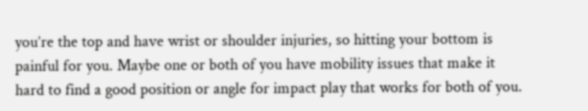you’re the top and have wrist or shoulder injuries, so hitting your bottom is painful for you. Maybe one or both of you have mobility issues that make it hard to find a good position or angle for impact play that works for both of you.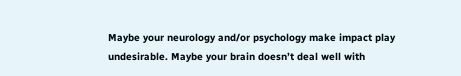Maybe your neurology and/or psychology make impact play undesirable. Maybe your brain doesn’t deal well with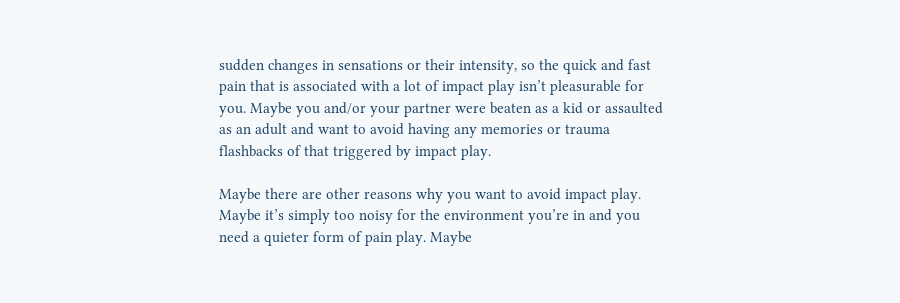sudden changes in sensations or their intensity, so the quick and fast pain that is associated with a lot of impact play isn’t pleasurable for you. Maybe you and/or your partner were beaten as a kid or assaulted as an adult and want to avoid having any memories or trauma flashbacks of that triggered by impact play.

Maybe there are other reasons why you want to avoid impact play. Maybe it’s simply too noisy for the environment you’re in and you need a quieter form of pain play. Maybe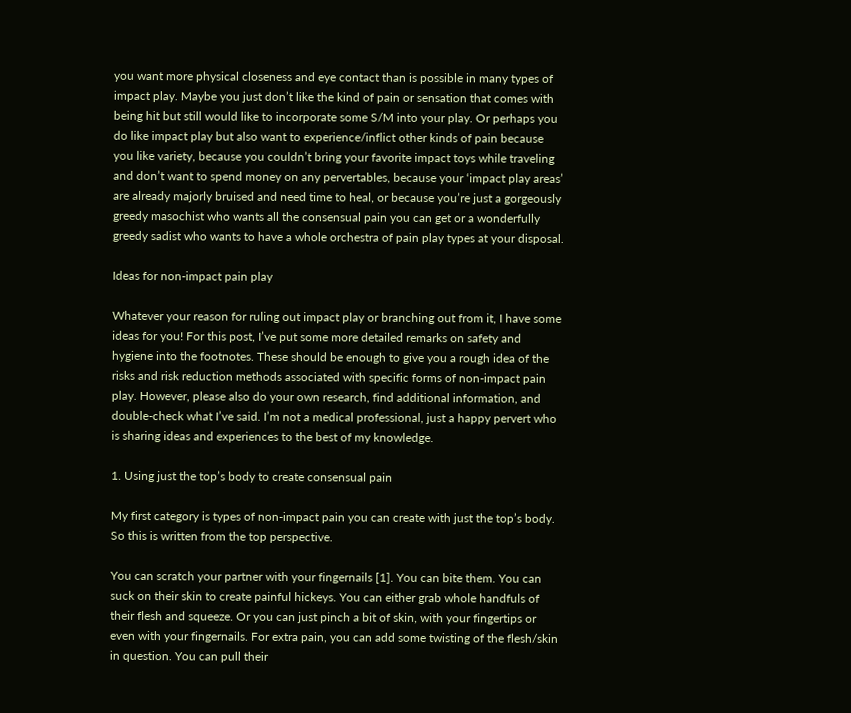you want more physical closeness and eye contact than is possible in many types of impact play. Maybe you just don’t like the kind of pain or sensation that comes with being hit but still would like to incorporate some S/M into your play. Or perhaps you do like impact play but also want to experience/inflict other kinds of pain because you like variety, because you couldn’t bring your favorite impact toys while traveling and don’t want to spend money on any pervertables, because your ‘impact play areas’ are already majorly bruised and need time to heal, or because you’re just a gorgeously greedy masochist who wants all the consensual pain you can get or a wonderfully greedy sadist who wants to have a whole orchestra of pain play types at your disposal.

Ideas for non-impact pain play

Whatever your reason for ruling out impact play or branching out from it, I have some ideas for you! For this post, I’ve put some more detailed remarks on safety and hygiene into the footnotes. These should be enough to give you a rough idea of the risks and risk reduction methods associated with specific forms of non-impact pain play. However, please also do your own research, find additional information, and double-check what I’ve said. I’m not a medical professional, just a happy pervert who is sharing ideas and experiences to the best of my knowledge.

1. Using just the top’s body to create consensual pain

My first category is types of non-impact pain you can create with just the top’s body. So this is written from the top perspective.

You can scratch your partner with your fingernails [1]. You can bite them. You can suck on their skin to create painful hickeys. You can either grab whole handfuls of their flesh and squeeze. Or you can just pinch a bit of skin, with your fingertips or even with your fingernails. For extra pain, you can add some twisting of the flesh/skin in question. You can pull their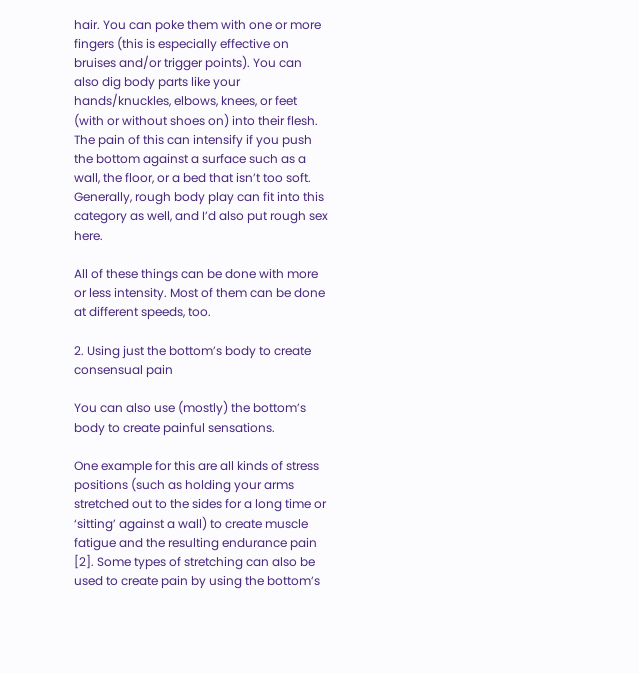hair. You can poke them with one or more fingers (this is especially effective on bruises and/or trigger points). You can also dig body parts like your hands/knuckles, elbows, knees, or feet (with or without shoes on) into their flesh. The pain of this can intensify if you push the bottom against a surface such as a wall, the floor, or a bed that isn’t too soft. Generally, rough body play can fit into this category as well, and I’d also put rough sex here.

All of these things can be done with more or less intensity. Most of them can be done at different speeds, too.

2. Using just the bottom’s body to create consensual pain

You can also use (mostly) the bottom’s body to create painful sensations.

One example for this are all kinds of stress positions (such as holding your arms stretched out to the sides for a long time or ‘sitting’ against a wall) to create muscle fatigue and the resulting endurance pain [2]. Some types of stretching can also be used to create pain by using the bottom’s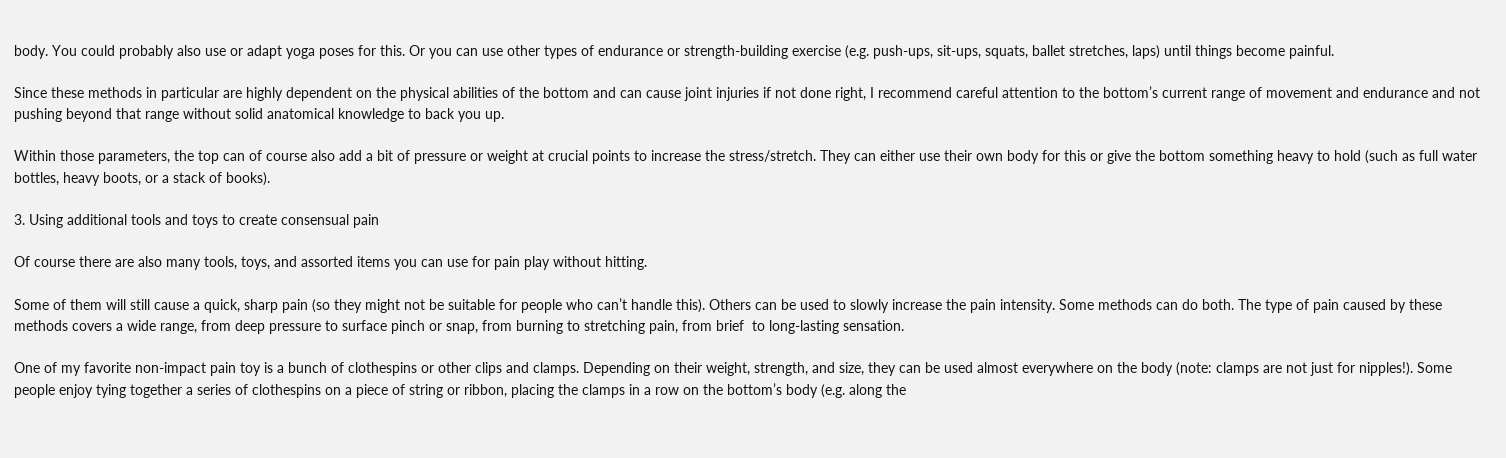body. You could probably also use or adapt yoga poses for this. Or you can use other types of endurance or strength-building exercise (e.g. push-ups, sit-ups, squats, ballet stretches, laps) until things become painful.

Since these methods in particular are highly dependent on the physical abilities of the bottom and can cause joint injuries if not done right, I recommend careful attention to the bottom’s current range of movement and endurance and not pushing beyond that range without solid anatomical knowledge to back you up.

Within those parameters, the top can of course also add a bit of pressure or weight at crucial points to increase the stress/stretch. They can either use their own body for this or give the bottom something heavy to hold (such as full water bottles, heavy boots, or a stack of books).

3. Using additional tools and toys to create consensual pain

Of course there are also many tools, toys, and assorted items you can use for pain play without hitting.

Some of them will still cause a quick, sharp pain (so they might not be suitable for people who can’t handle this). Others can be used to slowly increase the pain intensity. Some methods can do both. The type of pain caused by these methods covers a wide range, from deep pressure to surface pinch or snap, from burning to stretching pain, from brief  to long-lasting sensation.

One of my favorite non-impact pain toy is a bunch of clothespins or other clips and clamps. Depending on their weight, strength, and size, they can be used almost everywhere on the body (note: clamps are not just for nipples!). Some people enjoy tying together a series of clothespins on a piece of string or ribbon, placing the clamps in a row on the bottom’s body (e.g. along the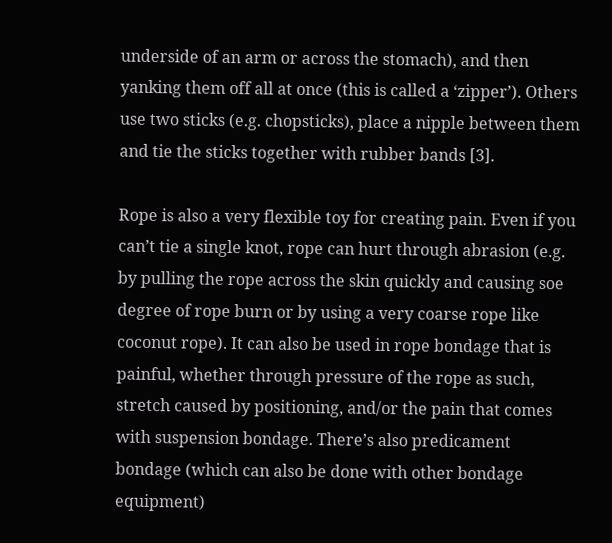underside of an arm or across the stomach), and then yanking them off all at once (this is called a ‘zipper’). Others use two sticks (e.g. chopsticks), place a nipple between them and tie the sticks together with rubber bands [3].

Rope is also a very flexible toy for creating pain. Even if you can’t tie a single knot, rope can hurt through abrasion (e.g. by pulling the rope across the skin quickly and causing soe degree of rope burn or by using a very coarse rope like coconut rope). It can also be used in rope bondage that is painful, whether through pressure of the rope as such, stretch caused by positioning, and/or the pain that comes with suspension bondage. There’s also predicament bondage (which can also be done with other bondage equipment)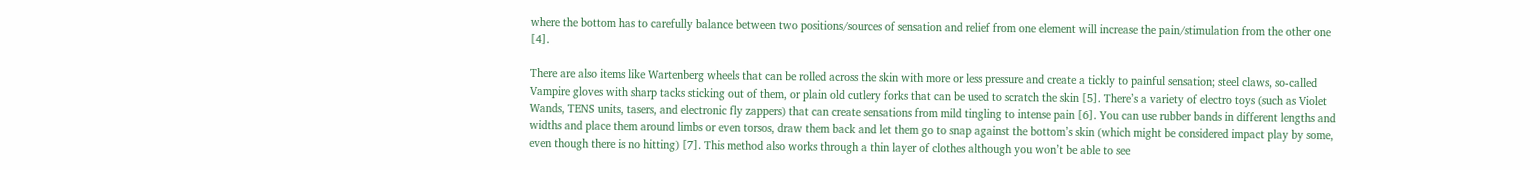where the bottom has to carefully balance between two positions/sources of sensation and relief from one element will increase the pain/stimulation from the other one [4].

There are also items like Wartenberg wheels that can be rolled across the skin with more or less pressure and create a tickly to painful sensation; steel claws, so-called Vampire gloves with sharp tacks sticking out of them, or plain old cutlery forks that can be used to scratch the skin [5]. There’s a variety of electro toys (such as Violet Wands, TENS units, tasers, and electronic fly zappers) that can create sensations from mild tingling to intense pain [6]. You can use rubber bands in different lengths and widths and place them around limbs or even torsos, draw them back and let them go to snap against the bottom’s skin (which might be considered impact play by some, even though there is no hitting) [7]. This method also works through a thin layer of clothes although you won’t be able to see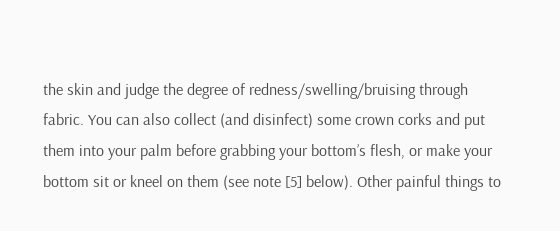the skin and judge the degree of redness/swelling/bruising through fabric. You can also collect (and disinfect) some crown corks and put them into your palm before grabbing your bottom’s flesh, or make your bottom sit or kneel on them (see note [5] below). Other painful things to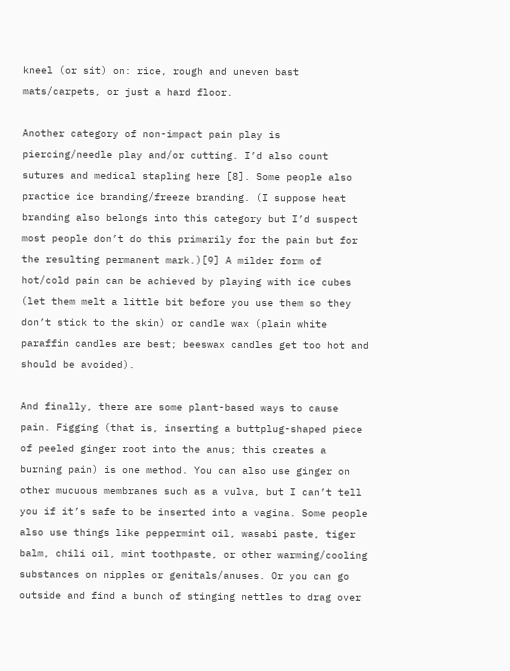kneel (or sit) on: rice, rough and uneven bast mats/carpets, or just a hard floor.

Another category of non-impact pain play is piercing/needle play and/or cutting. I’d also count sutures and medical stapling here [8]. Some people also practice ice branding/freeze branding. (I suppose heat branding also belongs into this category but I’d suspect most people don’t do this primarily for the pain but for the resulting permanent mark.)[9] A milder form of hot/cold pain can be achieved by playing with ice cubes (let them melt a little bit before you use them so they don’t stick to the skin) or candle wax (plain white paraffin candles are best; beeswax candles get too hot and should be avoided).

And finally, there are some plant-based ways to cause pain. Figging (that is, inserting a buttplug-shaped piece of peeled ginger root into the anus; this creates a burning pain) is one method. You can also use ginger on other mucuous membranes such as a vulva, but I can’t tell you if it’s safe to be inserted into a vagina. Some people also use things like peppermint oil, wasabi paste, tiger balm, chili oil, mint toothpaste, or other warming/cooling substances on nipples or genitals/anuses. Or you can go outside and find a bunch of stinging nettles to drag over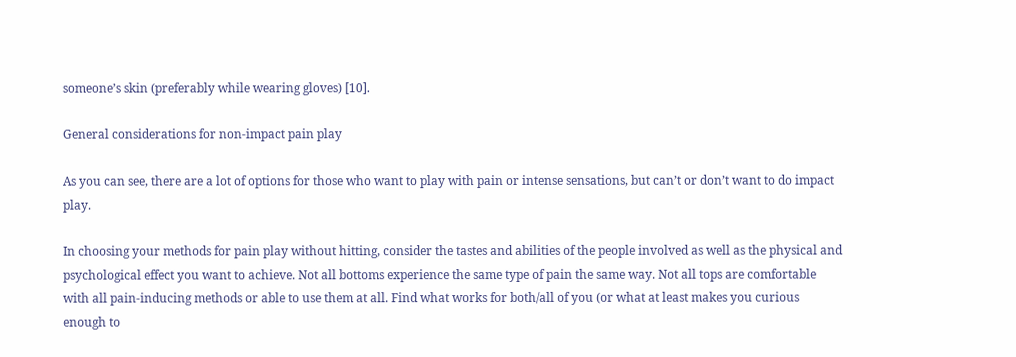someone’s skin (preferably while wearing gloves) [10].

General considerations for non-impact pain play

As you can see, there are a lot of options for those who want to play with pain or intense sensations, but can’t or don’t want to do impact play.

In choosing your methods for pain play without hitting, consider the tastes and abilities of the people involved as well as the physical and psychological effect you want to achieve. Not all bottoms experience the same type of pain the same way. Not all tops are comfortable with all pain-inducing methods or able to use them at all. Find what works for both/all of you (or what at least makes you curious enough to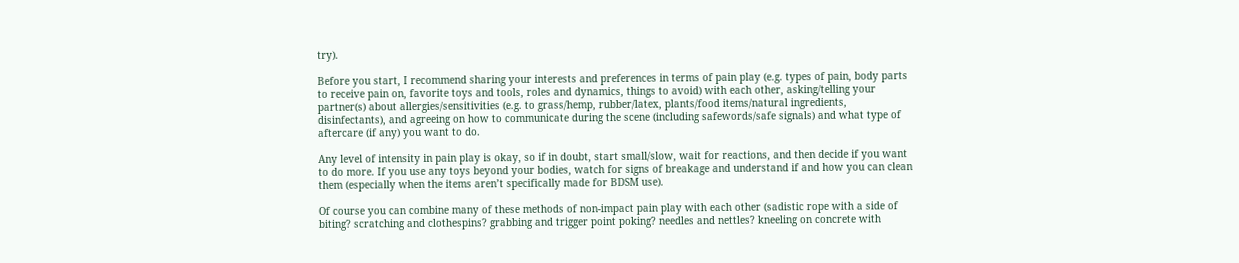try).

Before you start, I recommend sharing your interests and preferences in terms of pain play (e.g. types of pain, body parts to receive pain on, favorite toys and tools, roles and dynamics, things to avoid) with each other, asking/telling your partner(s) about allergies/sensitivities (e.g. to grass/hemp, rubber/latex, plants/food items/natural ingredients, disinfectants), and agreeing on how to communicate during the scene (including safewords/safe signals) and what type of aftercare (if any) you want to do.

Any level of intensity in pain play is okay, so if in doubt, start small/slow, wait for reactions, and then decide if you want to do more. If you use any toys beyond your bodies, watch for signs of breakage and understand if and how you can clean them (especially when the items aren’t specifically made for BDSM use).

Of course you can combine many of these methods of non-impact pain play with each other (sadistic rope with a side of biting? scratching and clothespins? grabbing and trigger point poking? needles and nettles? kneeling on concrete with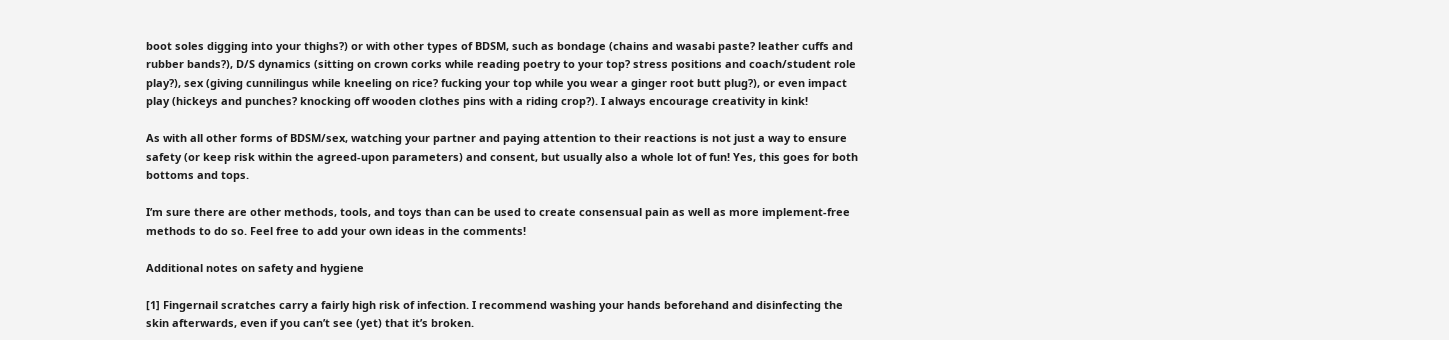boot soles digging into your thighs?) or with other types of BDSM, such as bondage (chains and wasabi paste? leather cuffs and rubber bands?), D/S dynamics (sitting on crown corks while reading poetry to your top? stress positions and coach/student role play?), sex (giving cunnilingus while kneeling on rice? fucking your top while you wear a ginger root butt plug?), or even impact play (hickeys and punches? knocking off wooden clothes pins with a riding crop?). I always encourage creativity in kink!

As with all other forms of BDSM/sex, watching your partner and paying attention to their reactions is not just a way to ensure safety (or keep risk within the agreed-upon parameters) and consent, but usually also a whole lot of fun! Yes, this goes for both bottoms and tops.

I’m sure there are other methods, tools, and toys than can be used to create consensual pain as well as more implement-free methods to do so. Feel free to add your own ideas in the comments!

Additional notes on safety and hygiene

[1] Fingernail scratches carry a fairly high risk of infection. I recommend washing your hands beforehand and disinfecting the skin afterwards, even if you can’t see (yet) that it’s broken.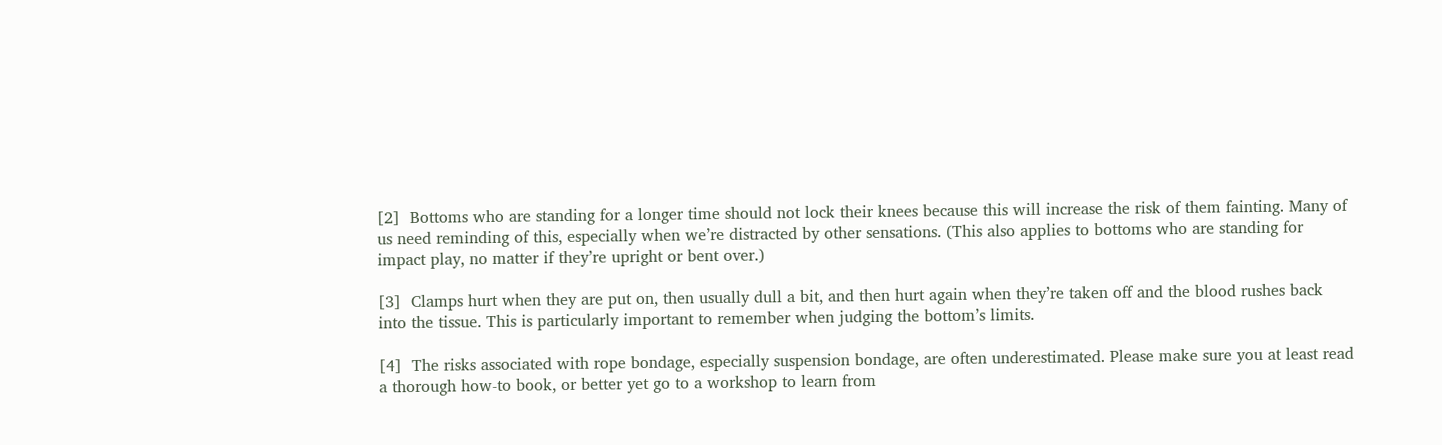[2]  Bottoms who are standing for a longer time should not lock their knees because this will increase the risk of them fainting. Many of us need reminding of this, especially when we’re distracted by other sensations. (This also applies to bottoms who are standing for impact play, no matter if they’re upright or bent over.)

[3]  Clamps hurt when they are put on, then usually dull a bit, and then hurt again when they’re taken off and the blood rushes back into the tissue. This is particularly important to remember when judging the bottom’s limits.

[4]  The risks associated with rope bondage, especially suspension bondage, are often underestimated. Please make sure you at least read a thorough how-to book, or better yet go to a workshop to learn from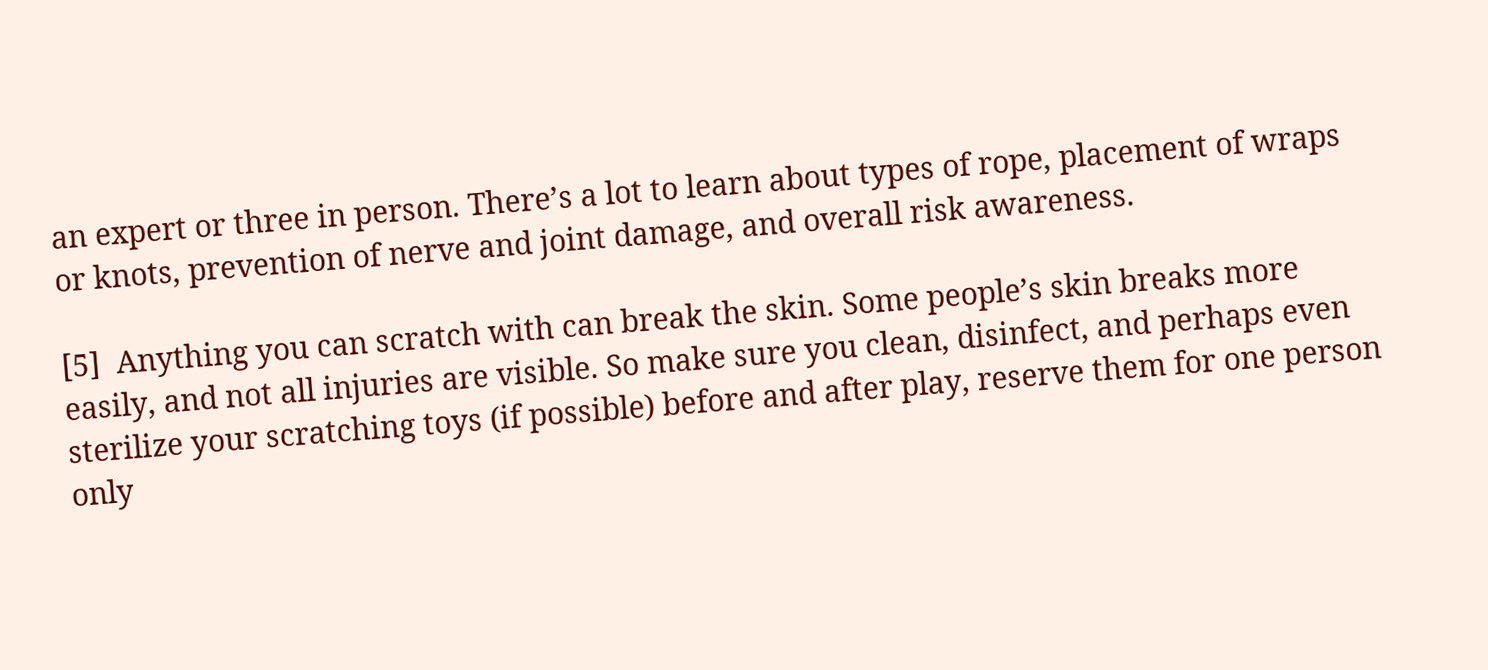an expert or three in person. There’s a lot to learn about types of rope, placement of wraps or knots, prevention of nerve and joint damage, and overall risk awareness.

[5]  Anything you can scratch with can break the skin. Some people’s skin breaks more easily, and not all injuries are visible. So make sure you clean, disinfect, and perhaps even sterilize your scratching toys (if possible) before and after play, reserve them for one person only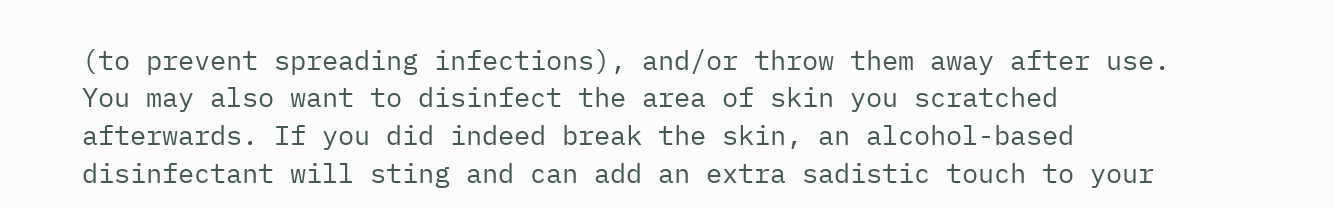(to prevent spreading infections), and/or throw them away after use. You may also want to disinfect the area of skin you scratched afterwards. If you did indeed break the skin, an alcohol-based disinfectant will sting and can add an extra sadistic touch to your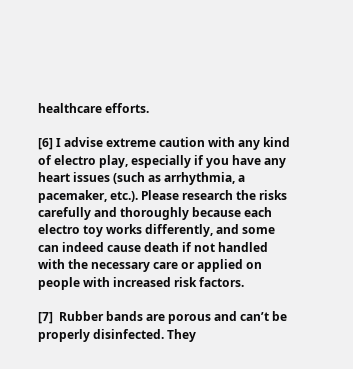healthcare efforts.

[6] I advise extreme caution with any kind of electro play, especially if you have any heart issues (such as arrhythmia, a pacemaker, etc.). Please research the risks carefully and thoroughly because each electro toy works differently, and some can indeed cause death if not handled with the necessary care or applied on people with increased risk factors.

[7]  Rubber bands are porous and can’t be properly disinfected. They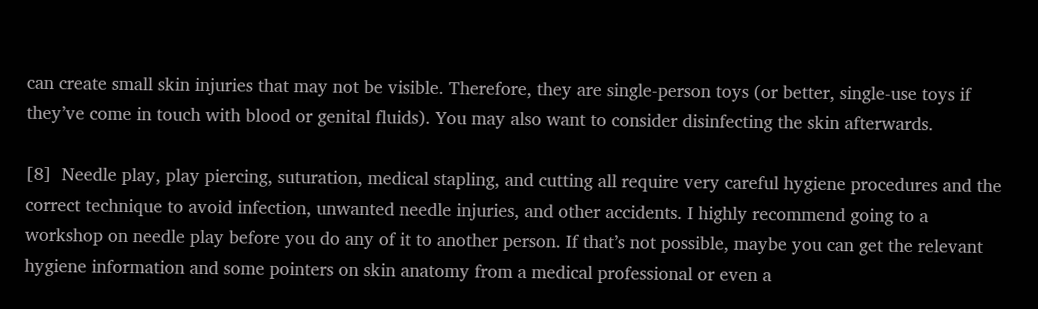can create small skin injuries that may not be visible. Therefore, they are single-person toys (or better, single-use toys if they’ve come in touch with blood or genital fluids). You may also want to consider disinfecting the skin afterwards.

[8]  Needle play, play piercing, suturation, medical stapling, and cutting all require very careful hygiene procedures and the correct technique to avoid infection, unwanted needle injuries, and other accidents. I highly recommend going to a workshop on needle play before you do any of it to another person. If that’s not possible, maybe you can get the relevant hygiene information and some pointers on skin anatomy from a medical professional or even a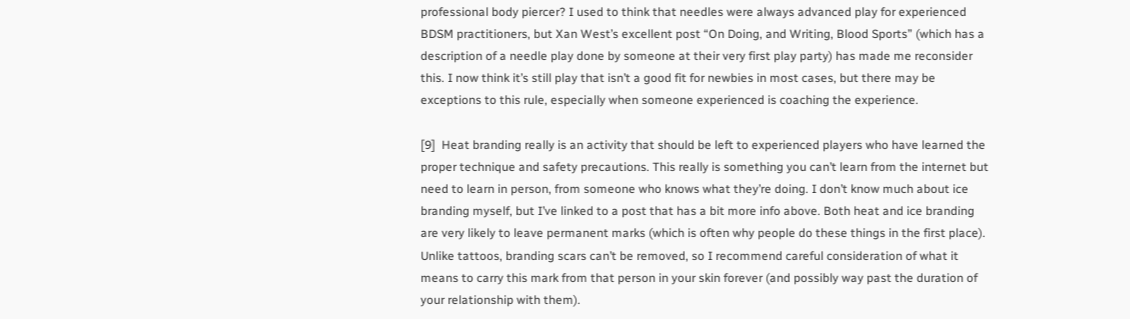professional body piercer? I used to think that needles were always advanced play for experienced BDSM practitioners, but Xan West’s excellent post “On Doing, and Writing, Blood Sports” (which has a description of a needle play done by someone at their very first play party) has made me reconsider this. I now think it’s still play that isn’t a good fit for newbies in most cases, but there may be exceptions to this rule, especially when someone experienced is coaching the experience.

[9]  Heat branding really is an activity that should be left to experienced players who have learned the proper technique and safety precautions. This really is something you can’t learn from the internet but need to learn in person, from someone who knows what they’re doing. I don’t know much about ice branding myself, but I’ve linked to a post that has a bit more info above. Both heat and ice branding are very likely to leave permanent marks (which is often why people do these things in the first place). Unlike tattoos, branding scars can’t be removed, so I recommend careful consideration of what it means to carry this mark from that person in your skin forever (and possibly way past the duration of your relationship with them).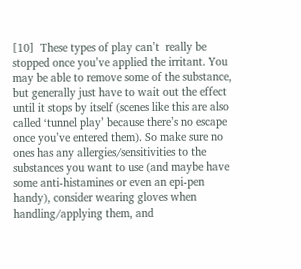[10]  These types of play can’t  really be stopped once you’ve applied the irritant. You may be able to remove some of the substance, but generally just have to wait out the effect until it stops by itself (scenes like this are also called ‘tunnel play’ because there’s no escape once you’ve entered them). So make sure no ones has any allergies/sensitivities to the substances you want to use (and maybe have some anti-histamines or even an epi-pen handy), consider wearing gloves when handling/applying them, and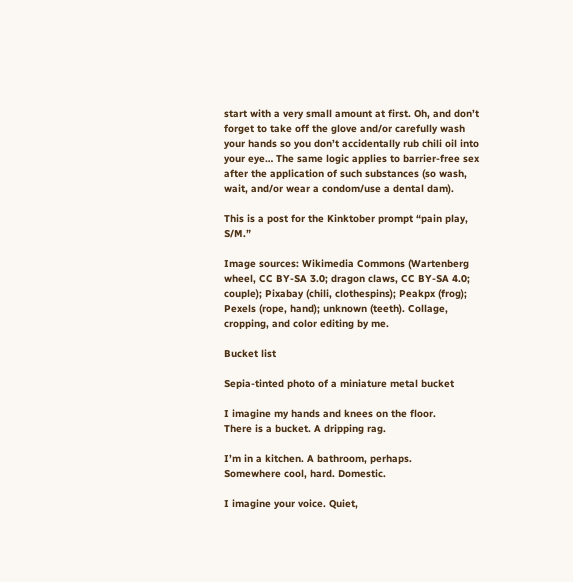start with a very small amount at first. Oh, and don’t forget to take off the glove and/or carefully wash your hands so you don’t accidentally rub chili oil into your eye… The same logic applies to barrier-free sex after the application of such substances (so wash, wait, and/or wear a condom/use a dental dam).

This is a post for the Kinktober prompt “pain play, S/M.”

Image sources: Wikimedia Commons (Wartenberg wheel, CC BY-SA 3.0; dragon claws, CC BY-SA 4.0; couple); Pixabay (chili, clothespins); Peakpx (frog); Pexels (rope, hand); unknown (teeth). Collage, cropping, and color editing by me.

Bucket list

Sepia-tinted photo of a miniature metal bucket

I imagine my hands and knees on the floor.
There is a bucket. A dripping rag.

I’m in a kitchen. A bathroom, perhaps.
Somewhere cool, hard. Domestic.

I imagine your voice. Quiet,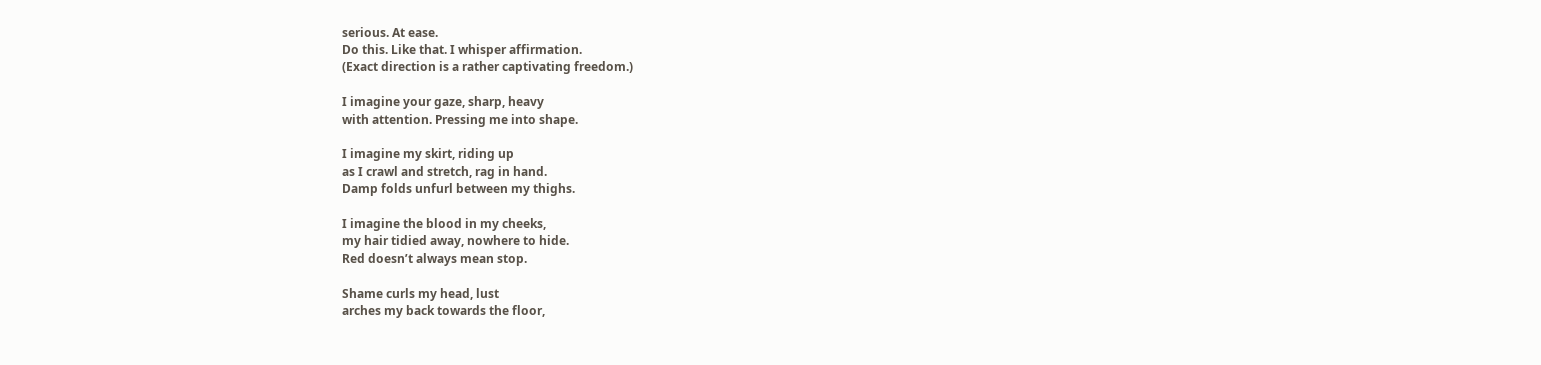serious. At ease.
Do this. Like that. I whisper affirmation.
(Exact direction is a rather captivating freedom.)

I imagine your gaze, sharp, heavy
with attention. Pressing me into shape.

I imagine my skirt, riding up
as I crawl and stretch, rag in hand.
Damp folds unfurl between my thighs.

I imagine the blood in my cheeks,
my hair tidied away, nowhere to hide.
Red doesn’t always mean stop.

Shame curls my head, lust
arches my back towards the floor,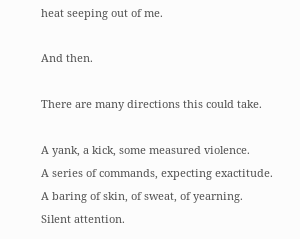heat seeping out of me.

And then.

There are many directions this could take.

A yank, a kick, some measured violence.
A series of commands, expecting exactitude.
A baring of skin, of sweat, of yearning.
Silent attention.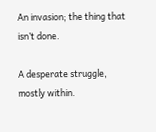An invasion; the thing that isn’t done.

A desperate struggle, mostly within.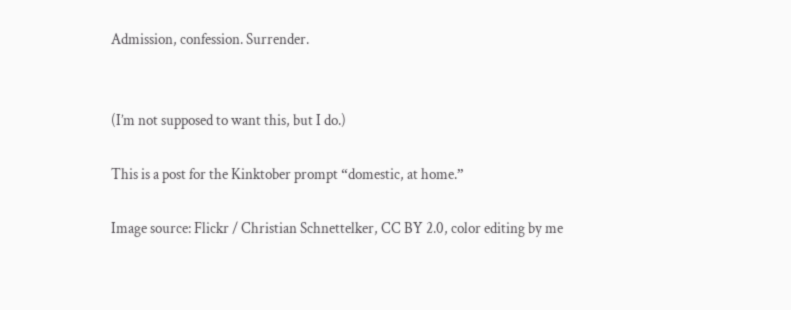Admission, confession. Surrender.


(I’m not supposed to want this, but I do.)

This is a post for the Kinktober prompt “domestic, at home.”

Image source: Flickr / Christian Schnettelker, CC BY 2.0, color editing by me